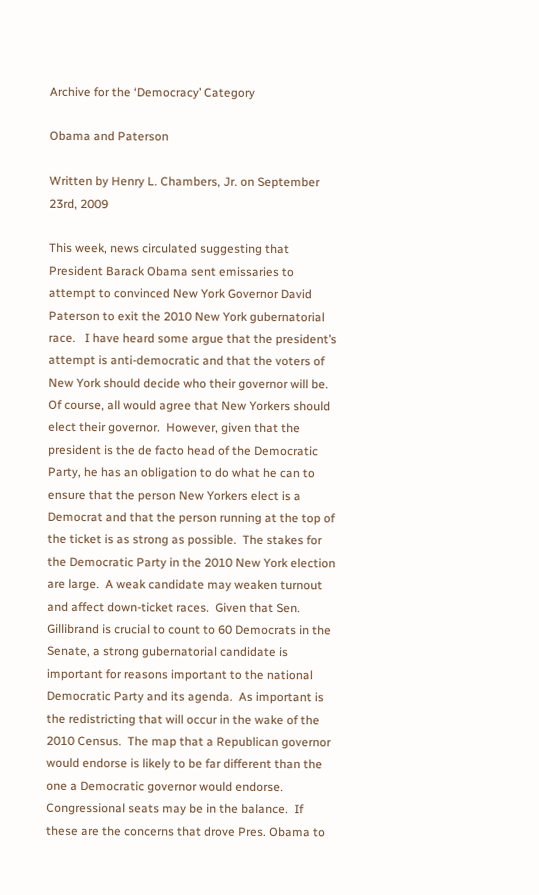Archive for the ‘Democracy’ Category

Obama and Paterson

Written by Henry L. Chambers, Jr. on September 23rd, 2009

This week, news circulated suggesting that President Barack Obama sent emissaries to attempt to convinced New York Governor David Paterson to exit the 2010 New York gubernatorial race.   I have heard some argue that the president’s attempt is anti-democratic and that the voters of New York should decide who their governor will be.  Of course, all would agree that New Yorkers should elect their governor.  However, given that the president is the de facto head of the Democratic Party, he has an obligation to do what he can to ensure that the person New Yorkers elect is a Democrat and that the person running at the top of the ticket is as strong as possible.  The stakes for the Democratic Party in the 2010 New York election are large.  A weak candidate may weaken turnout and affect down-ticket races.  Given that Sen. Gillibrand is crucial to count to 60 Democrats in the Senate, a strong gubernatorial candidate is important for reasons important to the national Democratic Party and its agenda.  As important is the redistricting that will occur in the wake of the 2010 Census.  The map that a Republican governor would endorse is likely to be far different than the one a Democratic governor would endorse.  Congressional seats may be in the balance.  If these are the concerns that drove Pres. Obama to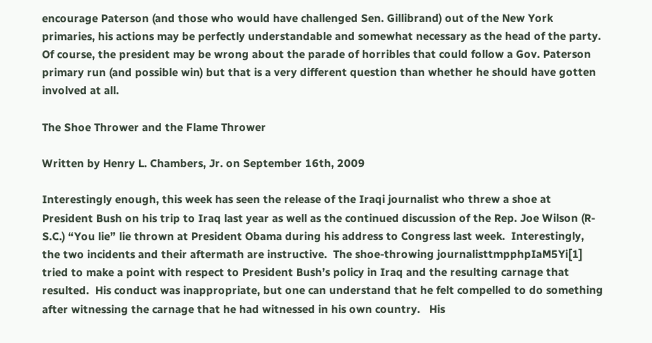encourage Paterson (and those who would have challenged Sen. Gillibrand) out of the New York primaries, his actions may be perfectly understandable and somewhat necessary as the head of the party.  Of course, the president may be wrong about the parade of horribles that could follow a Gov. Paterson primary run (and possible win) but that is a very different question than whether he should have gotten involved at all.

The Shoe Thrower and the Flame Thrower

Written by Henry L. Chambers, Jr. on September 16th, 2009

Interestingly enough, this week has seen the release of the Iraqi journalist who threw a shoe at President Bush on his trip to Iraq last year as well as the continued discussion of the Rep. Joe Wilson (R-S.C.) “You lie” lie thrown at President Obama during his address to Congress last week.  Interestingly, the two incidents and their aftermath are instructive.  The shoe-throwing journalisttmpphpIaM5Yi[1] tried to make a point with respect to President Bush’s policy in Iraq and the resulting carnage that resulted.  His conduct was inappropriate, but one can understand that he felt compelled to do something after witnessing the carnage that he had witnessed in his own country.   His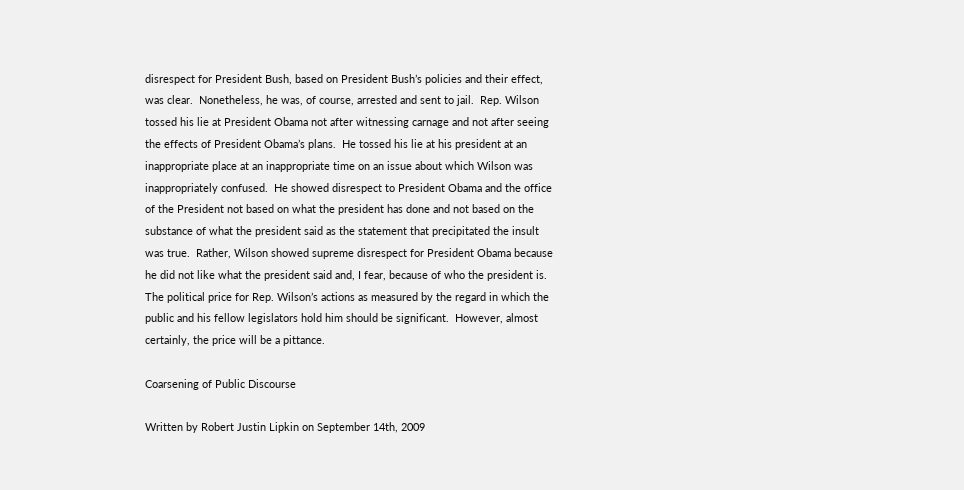disrespect for President Bush, based on President Bush’s policies and their effect, was clear.  Nonetheless, he was, of course, arrested and sent to jail.  Rep. Wilson tossed his lie at President Obama not after witnessing carnage and not after seeing the effects of President Obama’s plans.  He tossed his lie at his president at an inappropriate place at an inappropriate time on an issue about which Wilson was inappropriately confused.  He showed disrespect to President Obama and the office of the President not based on what the president has done and not based on the substance of what the president said as the statement that precipitated the insult was true.  Rather, Wilson showed supreme disrespect for President Obama because he did not like what the president said and, I fear, because of who the president is.  The political price for Rep. Wilson’s actions as measured by the regard in which the public and his fellow legislators hold him should be significant.  However, almost certainly, the price will be a pittance.

Coarsening of Public Discourse

Written by Robert Justin Lipkin on September 14th, 2009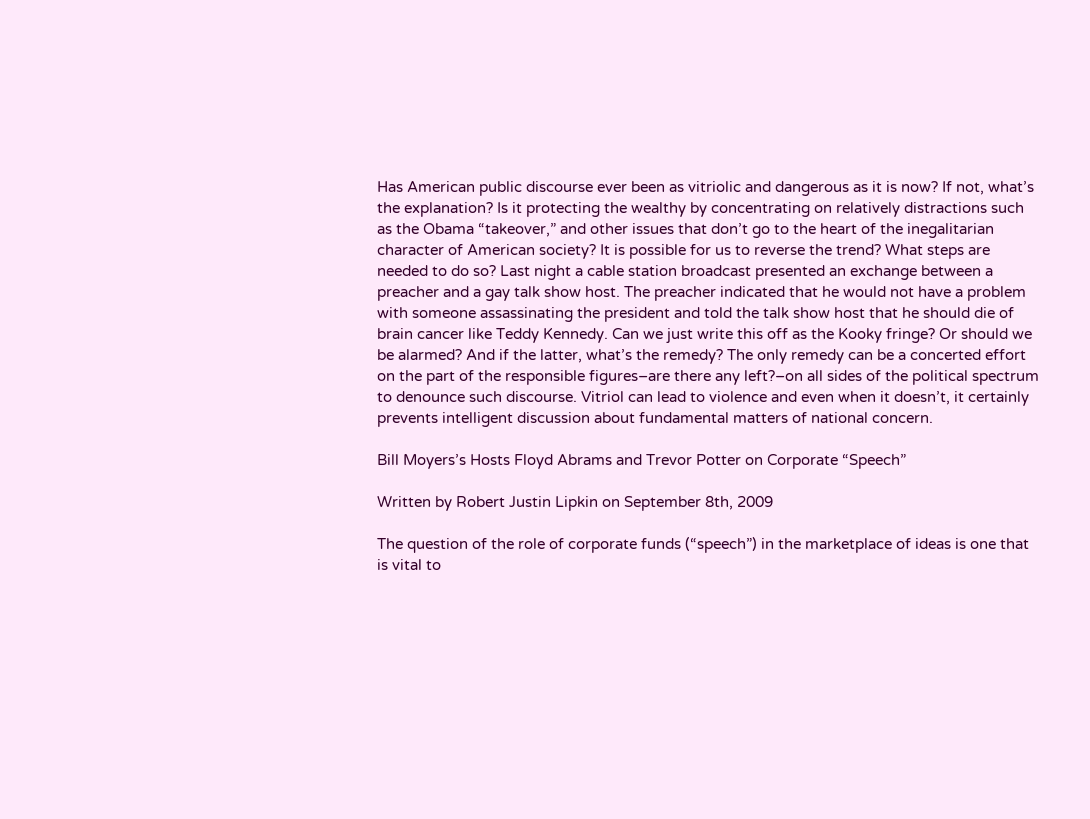Has American public discourse ever been as vitriolic and dangerous as it is now? If not, what’s the explanation? Is it protecting the wealthy by concentrating on relatively distractions such as the Obama “takeover,” and other issues that don’t go to the heart of the inegalitarian character of American society? It is possible for us to reverse the trend? What steps are needed to do so? Last night a cable station broadcast presented an exchange between a preacher and a gay talk show host. The preacher indicated that he would not have a problem with someone assassinating the president and told the talk show host that he should die of brain cancer like Teddy Kennedy. Can we just write this off as the Kooky fringe? Or should we be alarmed? And if the latter, what’s the remedy? The only remedy can be a concerted effort on the part of the responsible figures–are there any left?–on all sides of the political spectrum to denounce such discourse. Vitriol can lead to violence and even when it doesn’t, it certainly prevents intelligent discussion about fundamental matters of national concern.

Bill Moyers’s Hosts Floyd Abrams and Trevor Potter on Corporate “Speech”

Written by Robert Justin Lipkin on September 8th, 2009

The question of the role of corporate funds (“speech”) in the marketplace of ideas is one that is vital to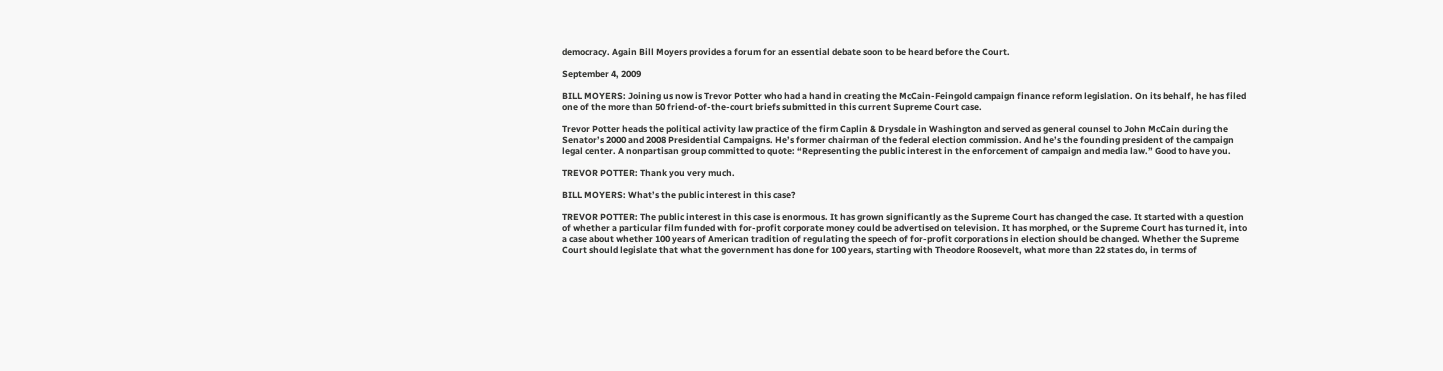democracy. Again Bill Moyers provides a forum for an essential debate soon to be heard before the Court.

September 4, 2009

BILL MOYERS: Joining us now is Trevor Potter who had a hand in creating the McCain-Feingold campaign finance reform legislation. On its behalf, he has filed one of the more than 50 friend-of-the-court briefs submitted in this current Supreme Court case.

Trevor Potter heads the political activity law practice of the firm Caplin & Drysdale in Washington and served as general counsel to John McCain during the Senator’s 2000 and 2008 Presidential Campaigns. He’s former chairman of the federal election commission. And he’s the founding president of the campaign legal center. A nonpartisan group committed to quote: “Representing the public interest in the enforcement of campaign and media law.” Good to have you.

TREVOR POTTER: Thank you very much.

BILL MOYERS: What’s the public interest in this case?

TREVOR POTTER: The public interest in this case is enormous. It has grown significantly as the Supreme Court has changed the case. It started with a question of whether a particular film funded with for-profit corporate money could be advertised on television. It has morphed, or the Supreme Court has turned it, into a case about whether 100 years of American tradition of regulating the speech of for-profit corporations in election should be changed. Whether the Supreme Court should legislate that what the government has done for 100 years, starting with Theodore Roosevelt, what more than 22 states do, in terms of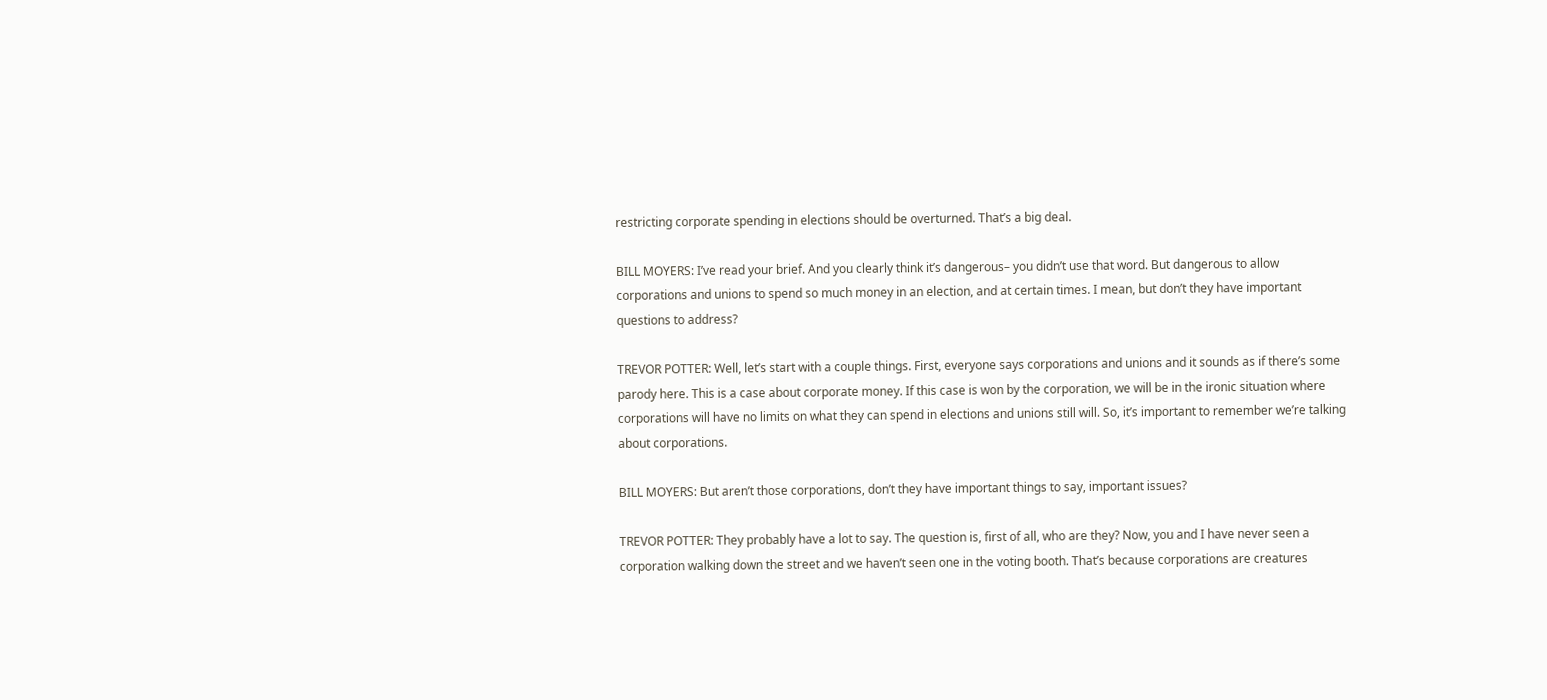restricting corporate spending in elections should be overturned. That’s a big deal.

BILL MOYERS: I’ve read your brief. And you clearly think it’s dangerous– you didn’t use that word. But dangerous to allow corporations and unions to spend so much money in an election, and at certain times. I mean, but don’t they have important questions to address?

TREVOR POTTER: Well, let’s start with a couple things. First, everyone says corporations and unions and it sounds as if there’s some parody here. This is a case about corporate money. If this case is won by the corporation, we will be in the ironic situation where corporations will have no limits on what they can spend in elections and unions still will. So, it’s important to remember we’re talking about corporations.

BILL MOYERS: But aren’t those corporations, don’t they have important things to say, important issues?

TREVOR POTTER: They probably have a lot to say. The question is, first of all, who are they? Now, you and I have never seen a corporation walking down the street and we haven’t seen one in the voting booth. That’s because corporations are creatures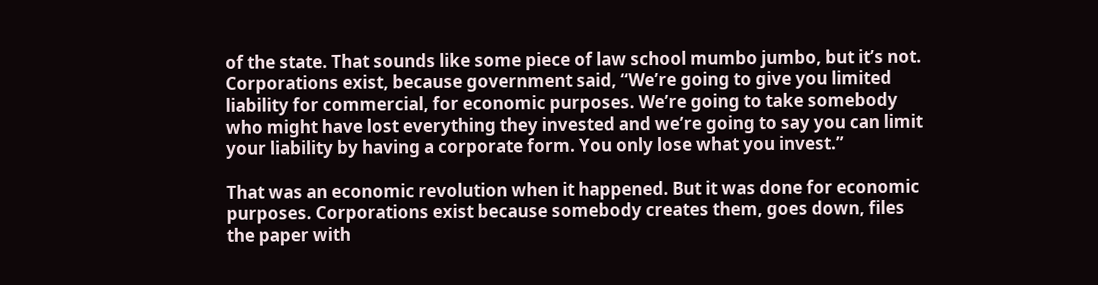of the state. That sounds like some piece of law school mumbo jumbo, but it’s not. Corporations exist, because government said, “We’re going to give you limited liability for commercial, for economic purposes. We’re going to take somebody who might have lost everything they invested and we’re going to say you can limit your liability by having a corporate form. You only lose what you invest.”

That was an economic revolution when it happened. But it was done for economic purposes. Corporations exist because somebody creates them, goes down, files the paper with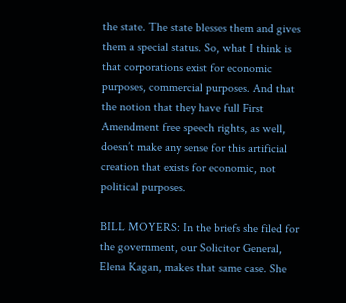the state. The state blesses them and gives them a special status. So, what I think is that corporations exist for economic purposes, commercial purposes. And that the notion that they have full First Amendment free speech rights, as well, doesn’t make any sense for this artificial creation that exists for economic, not political purposes.

BILL MOYERS: In the briefs she filed for the government, our Solicitor General, Elena Kagan, makes that same case. She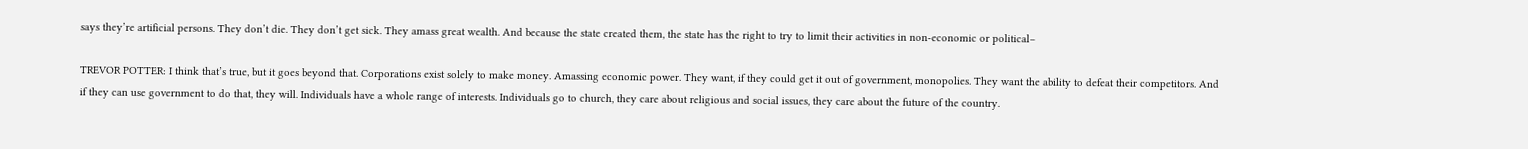says they’re artificial persons. They don’t die. They don’t get sick. They amass great wealth. And because the state created them, the state has the right to try to limit their activities in non-economic or political–

TREVOR POTTER: I think that’s true, but it goes beyond that. Corporations exist solely to make money. Amassing economic power. They want, if they could get it out of government, monopolies. They want the ability to defeat their competitors. And if they can use government to do that, they will. Individuals have a whole range of interests. Individuals go to church, they care about religious and social issues, they care about the future of the country.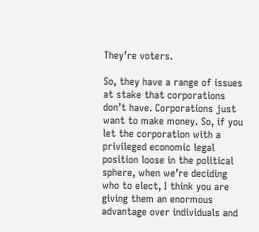They’re voters.

So, they have a range of issues at stake that corporations don’t have. Corporations just want to make money. So, if you let the corporation with a privileged economic legal position loose in the political sphere, when we’re deciding who to elect, I think you are giving them an enormous advantage over individuals and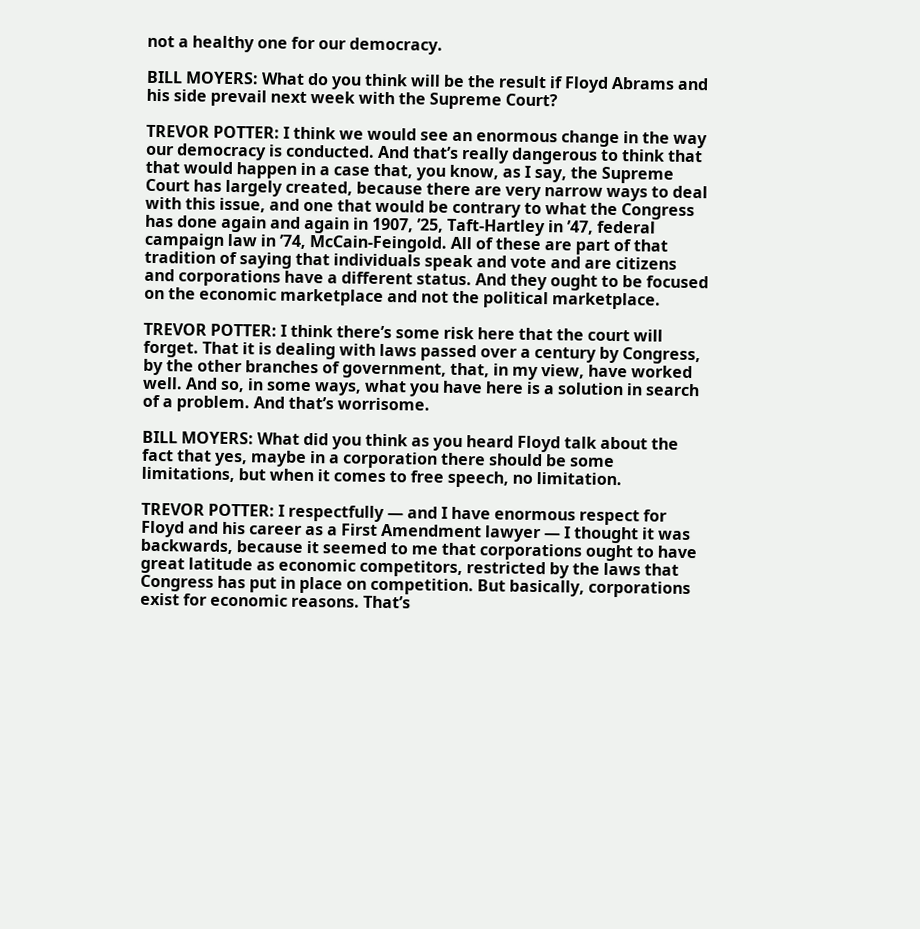not a healthy one for our democracy.

BILL MOYERS: What do you think will be the result if Floyd Abrams and his side prevail next week with the Supreme Court?

TREVOR POTTER: I think we would see an enormous change in the way our democracy is conducted. And that’s really dangerous to think that that would happen in a case that, you know, as I say, the Supreme Court has largely created, because there are very narrow ways to deal with this issue, and one that would be contrary to what the Congress has done again and again in 1907, ’25, Taft-Hartley in ’47, federal campaign law in ’74, McCain-Feingold. All of these are part of that tradition of saying that individuals speak and vote and are citizens and corporations have a different status. And they ought to be focused on the economic marketplace and not the political marketplace.

TREVOR POTTER: I think there’s some risk here that the court will forget. That it is dealing with laws passed over a century by Congress, by the other branches of government, that, in my view, have worked well. And so, in some ways, what you have here is a solution in search of a problem. And that’s worrisome.

BILL MOYERS: What did you think as you heard Floyd talk about the fact that yes, maybe in a corporation there should be some limitations, but when it comes to free speech, no limitation.

TREVOR POTTER: I respectfully — and I have enormous respect for Floyd and his career as a First Amendment lawyer — I thought it was backwards, because it seemed to me that corporations ought to have great latitude as economic competitors, restricted by the laws that Congress has put in place on competition. But basically, corporations exist for economic reasons. That’s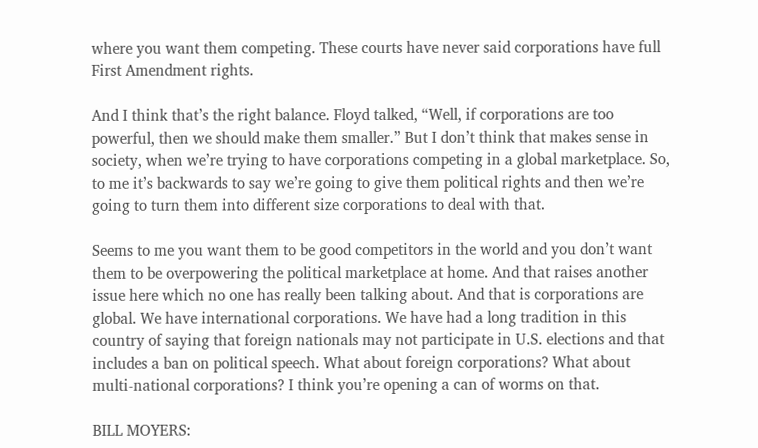where you want them competing. These courts have never said corporations have full First Amendment rights.

And I think that’s the right balance. Floyd talked, “Well, if corporations are too powerful, then we should make them smaller.” But I don’t think that makes sense in society, when we’re trying to have corporations competing in a global marketplace. So, to me it’s backwards to say we’re going to give them political rights and then we’re going to turn them into different size corporations to deal with that.

Seems to me you want them to be good competitors in the world and you don’t want them to be overpowering the political marketplace at home. And that raises another issue here which no one has really been talking about. And that is corporations are global. We have international corporations. We have had a long tradition in this country of saying that foreign nationals may not participate in U.S. elections and that includes a ban on political speech. What about foreign corporations? What about multi-national corporations? I think you’re opening a can of worms on that.

BILL MOYERS: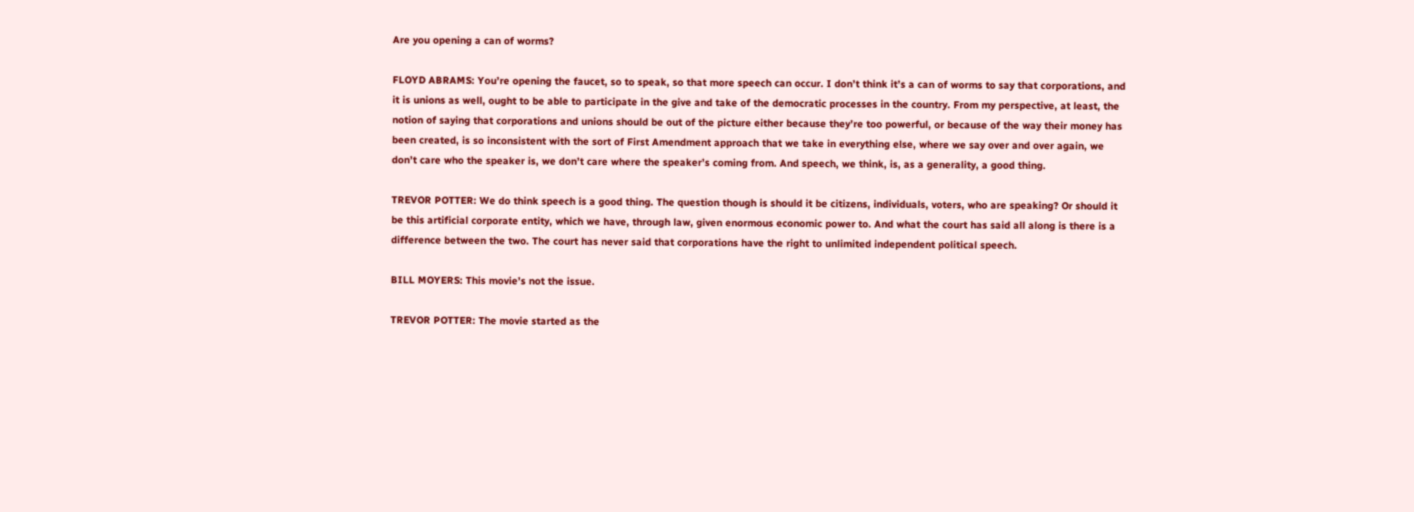Are you opening a can of worms?

FLOYD ABRAMS: You’re opening the faucet, so to speak, so that more speech can occur. I don’t think it’s a can of worms to say that corporations, and it is unions as well, ought to be able to participate in the give and take of the democratic processes in the country. From my perspective, at least, the notion of saying that corporations and unions should be out of the picture either because they’re too powerful, or because of the way their money has been created, is so inconsistent with the sort of First Amendment approach that we take in everything else, where we say over and over again, we don’t care who the speaker is, we don’t care where the speaker’s coming from. And speech, we think, is, as a generality, a good thing.

TREVOR POTTER: We do think speech is a good thing. The question though is should it be citizens, individuals, voters, who are speaking? Or should it be this artificial corporate entity, which we have, through law, given enormous economic power to. And what the court has said all along is there is a difference between the two. The court has never said that corporations have the right to unlimited independent political speech.

BILL MOYERS: This movie’s not the issue.

TREVOR POTTER: The movie started as the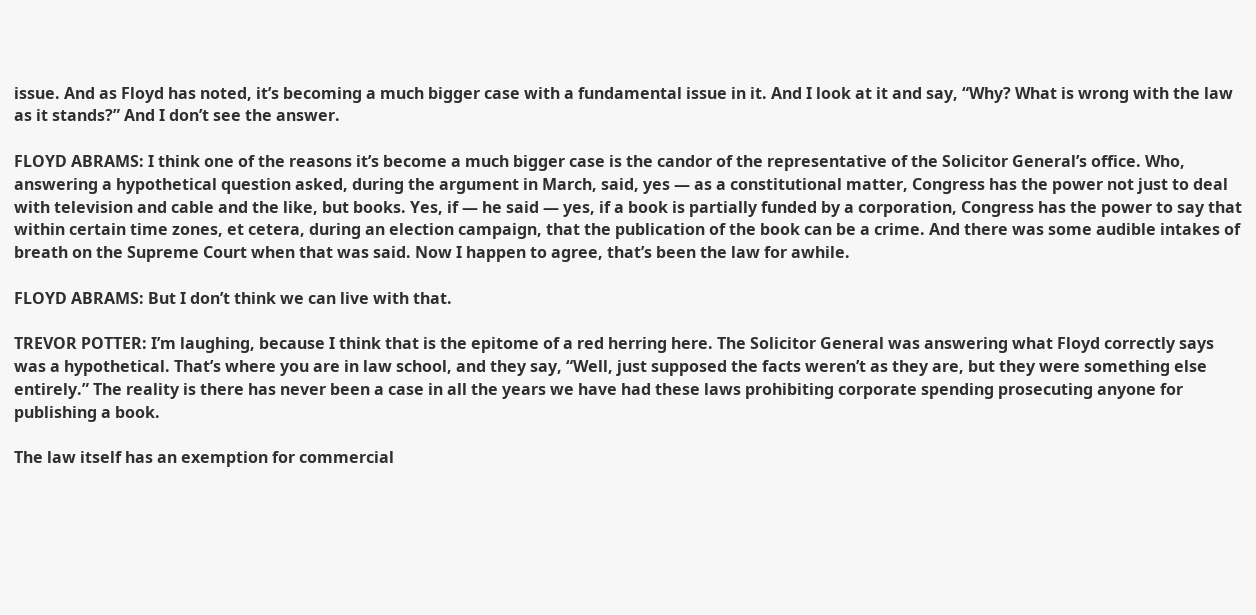issue. And as Floyd has noted, it’s becoming a much bigger case with a fundamental issue in it. And I look at it and say, “Why? What is wrong with the law as it stands?” And I don’t see the answer.

FLOYD ABRAMS: I think one of the reasons it’s become a much bigger case is the candor of the representative of the Solicitor General’s office. Who, answering a hypothetical question asked, during the argument in March, said, yes — as a constitutional matter, Congress has the power not just to deal with television and cable and the like, but books. Yes, if — he said — yes, if a book is partially funded by a corporation, Congress has the power to say that within certain time zones, et cetera, during an election campaign, that the publication of the book can be a crime. And there was some audible intakes of breath on the Supreme Court when that was said. Now I happen to agree, that’s been the law for awhile.

FLOYD ABRAMS: But I don’t think we can live with that.

TREVOR POTTER: I’m laughing, because I think that is the epitome of a red herring here. The Solicitor General was answering what Floyd correctly says was a hypothetical. That’s where you are in law school, and they say, “Well, just supposed the facts weren’t as they are, but they were something else entirely.” The reality is there has never been a case in all the years we have had these laws prohibiting corporate spending prosecuting anyone for publishing a book.

The law itself has an exemption for commercial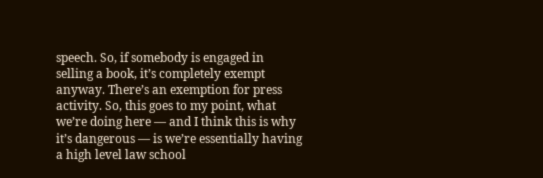speech. So, if somebody is engaged in selling a book, it’s completely exempt anyway. There’s an exemption for press activity. So, this goes to my point, what we’re doing here — and I think this is why it’s dangerous — is we’re essentially having a high level law school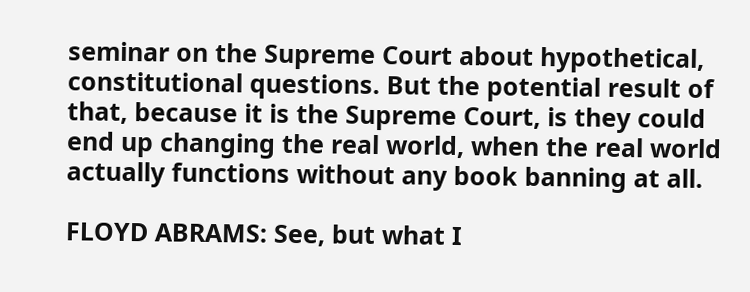seminar on the Supreme Court about hypothetical, constitutional questions. But the potential result of that, because it is the Supreme Court, is they could end up changing the real world, when the real world actually functions without any book banning at all.

FLOYD ABRAMS: See, but what I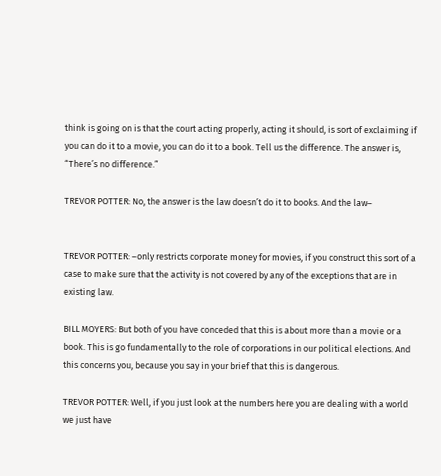think is going on is that the court acting properly, acting it should, is sort of exclaiming if you can do it to a movie, you can do it to a book. Tell us the difference. The answer is, “There’s no difference.”

TREVOR POTTER: No, the answer is the law doesn’t do it to books. And the law–


TREVOR POTTER: –only restricts corporate money for movies, if you construct this sort of a case to make sure that the activity is not covered by any of the exceptions that are in existing law.

BILL MOYERS: But both of you have conceded that this is about more than a movie or a book. This is go fundamentally to the role of corporations in our political elections. And this concerns you, because you say in your brief that this is dangerous.

TREVOR POTTER: Well, if you just look at the numbers here you are dealing with a world we just have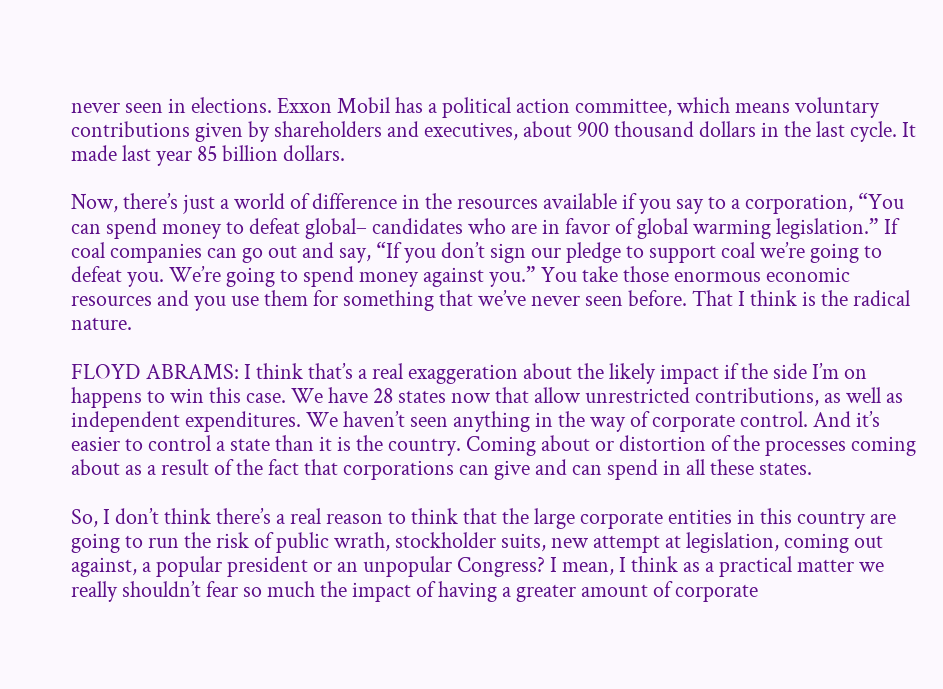never seen in elections. Exxon Mobil has a political action committee, which means voluntary contributions given by shareholders and executives, about 900 thousand dollars in the last cycle. It made last year 85 billion dollars.

Now, there’s just a world of difference in the resources available if you say to a corporation, “You can spend money to defeat global– candidates who are in favor of global warming legislation.” If coal companies can go out and say, “If you don’t sign our pledge to support coal we’re going to defeat you. We’re going to spend money against you.” You take those enormous economic resources and you use them for something that we’ve never seen before. That I think is the radical nature.

FLOYD ABRAMS: I think that’s a real exaggeration about the likely impact if the side I’m on happens to win this case. We have 28 states now that allow unrestricted contributions, as well as independent expenditures. We haven’t seen anything in the way of corporate control. And it’s easier to control a state than it is the country. Coming about or distortion of the processes coming about as a result of the fact that corporations can give and can spend in all these states.

So, I don’t think there’s a real reason to think that the large corporate entities in this country are going to run the risk of public wrath, stockholder suits, new attempt at legislation, coming out against, a popular president or an unpopular Congress? I mean, I think as a practical matter we really shouldn’t fear so much the impact of having a greater amount of corporate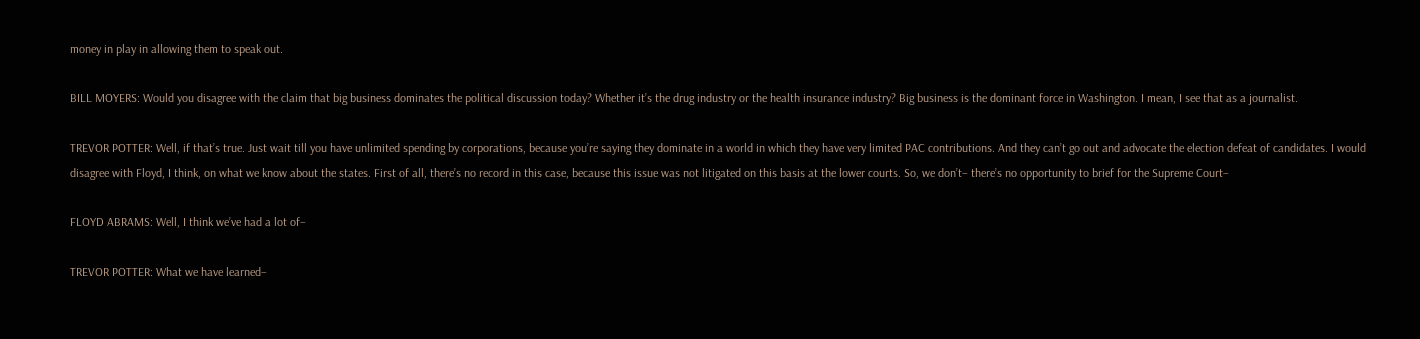money in play in allowing them to speak out.

BILL MOYERS: Would you disagree with the claim that big business dominates the political discussion today? Whether it’s the drug industry or the health insurance industry? Big business is the dominant force in Washington. I mean, I see that as a journalist.

TREVOR POTTER: Well, if that’s true. Just wait till you have unlimited spending by corporations, because you’re saying they dominate in a world in which they have very limited PAC contributions. And they can’t go out and advocate the election defeat of candidates. I would disagree with Floyd, I think, on what we know about the states. First of all, there’s no record in this case, because this issue was not litigated on this basis at the lower courts. So, we don’t– there’s no opportunity to brief for the Supreme Court–

FLOYD ABRAMS: Well, I think we’ve had a lot of–

TREVOR POTTER: What we have learned–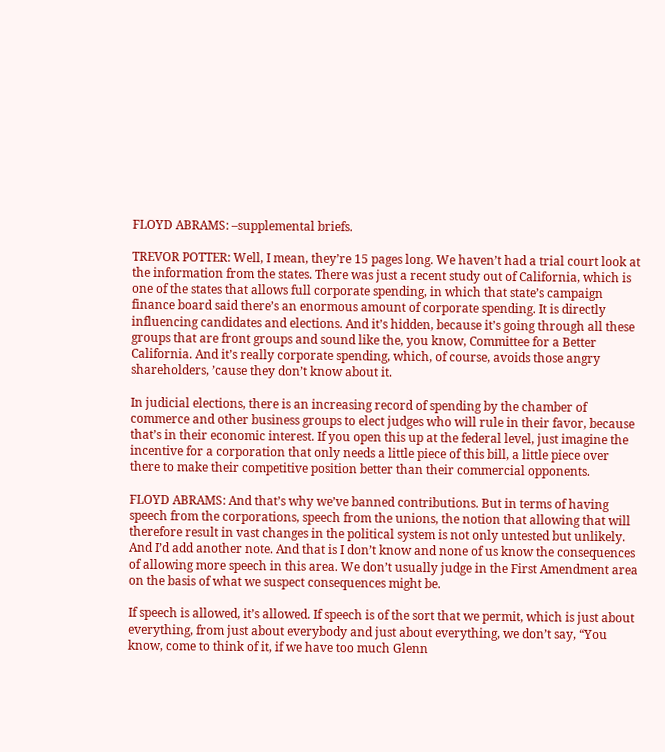FLOYD ABRAMS: –supplemental briefs.

TREVOR POTTER: Well, I mean, they’re 15 pages long. We haven’t had a trial court look at the information from the states. There was just a recent study out of California, which is one of the states that allows full corporate spending, in which that state’s campaign finance board said there’s an enormous amount of corporate spending. It is directly influencing candidates and elections. And it’s hidden, because it’s going through all these groups that are front groups and sound like the, you know, Committee for a Better California. And it’s really corporate spending, which, of course, avoids those angry shareholders, ’cause they don’t know about it.

In judicial elections, there is an increasing record of spending by the chamber of commerce and other business groups to elect judges who will rule in their favor, because that’s in their economic interest. If you open this up at the federal level, just imagine the incentive for a corporation that only needs a little piece of this bill, a little piece over there to make their competitive position better than their commercial opponents.

FLOYD ABRAMS: And that’s why we’ve banned contributions. But in terms of having speech from the corporations, speech from the unions, the notion that allowing that will therefore result in vast changes in the political system is not only untested but unlikely. And I’d add another note. And that is I don’t know and none of us know the consequences of allowing more speech in this area. We don’t usually judge in the First Amendment area on the basis of what we suspect consequences might be.

If speech is allowed, it’s allowed. If speech is of the sort that we permit, which is just about everything, from just about everybody and just about everything, we don’t say, “You know, come to think of it, if we have too much Glenn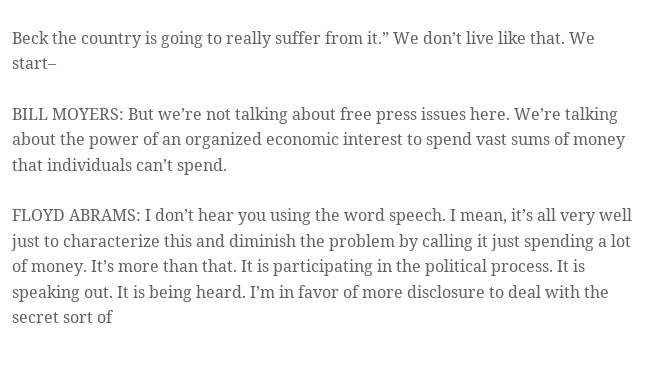Beck the country is going to really suffer from it.” We don’t live like that. We start–

BILL MOYERS: But we’re not talking about free press issues here. We’re talking about the power of an organized economic interest to spend vast sums of money that individuals can’t spend.

FLOYD ABRAMS: I don’t hear you using the word speech. I mean, it’s all very well just to characterize this and diminish the problem by calling it just spending a lot of money. It’s more than that. It is participating in the political process. It is speaking out. It is being heard. I’m in favor of more disclosure to deal with the secret sort of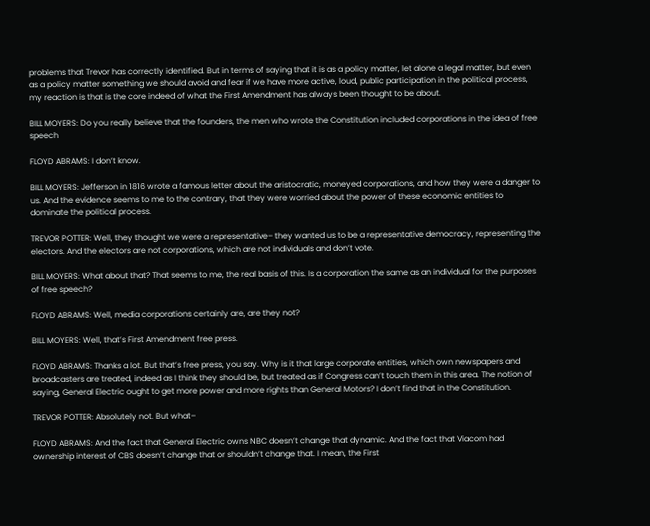problems that Trevor has correctly identified. But in terms of saying that it is as a policy matter, let alone a legal matter, but even as a policy matter something we should avoid and fear if we have more active, loud, public participation in the political process, my reaction is that is the core indeed of what the First Amendment has always been thought to be about.

BILL MOYERS: Do you really believe that the founders, the men who wrote the Constitution included corporations in the idea of free speech

FLOYD ABRAMS: I don’t know.

BILL MOYERS: Jefferson in 1816 wrote a famous letter about the aristocratic, moneyed corporations, and how they were a danger to us. And the evidence seems to me to the contrary, that they were worried about the power of these economic entities to dominate the political process.

TREVOR POTTER: Well, they thought we were a representative– they wanted us to be a representative democracy, representing the electors. And the electors are not corporations, which are not individuals and don’t vote.

BILL MOYERS: What about that? That seems to me, the real basis of this. Is a corporation the same as an individual for the purposes of free speech?

FLOYD ABRAMS: Well, media corporations certainly are, are they not?

BILL MOYERS: Well, that’s First Amendment free press.

FLOYD ABRAMS: Thanks a lot. But that’s free press, you say. Why is it that large corporate entities, which own newspapers and broadcasters are treated, indeed as I think they should be, but treated as if Congress can’t touch them in this area. The notion of saying, General Electric ought to get more power and more rights than General Motors? I don’t find that in the Constitution.

TREVOR POTTER: Absolutely not. But what–

FLOYD ABRAMS: And the fact that General Electric owns NBC doesn’t change that dynamic. And the fact that Viacom had ownership interest of CBS doesn’t change that or shouldn’t change that. I mean, the First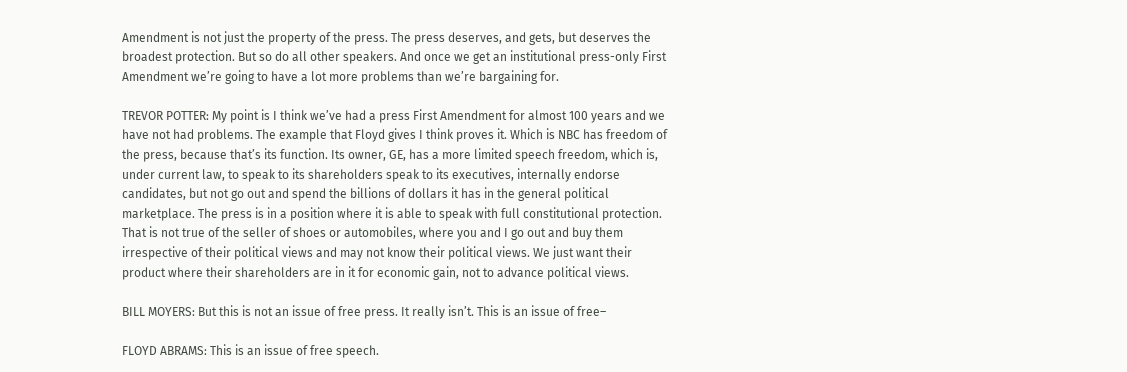Amendment is not just the property of the press. The press deserves, and gets, but deserves the broadest protection. But so do all other speakers. And once we get an institutional press-only First Amendment we’re going to have a lot more problems than we’re bargaining for.

TREVOR POTTER: My point is I think we’ve had a press First Amendment for almost 100 years and we have not had problems. The example that Floyd gives I think proves it. Which is NBC has freedom of the press, because that’s its function. Its owner, GE, has a more limited speech freedom, which is, under current law, to speak to its shareholders speak to its executives, internally endorse candidates, but not go out and spend the billions of dollars it has in the general political marketplace. The press is in a position where it is able to speak with full constitutional protection. That is not true of the seller of shoes or automobiles, where you and I go out and buy them irrespective of their political views and may not know their political views. We just want their product where their shareholders are in it for economic gain, not to advance political views.

BILL MOYERS: But this is not an issue of free press. It really isn’t. This is an issue of free–

FLOYD ABRAMS: This is an issue of free speech.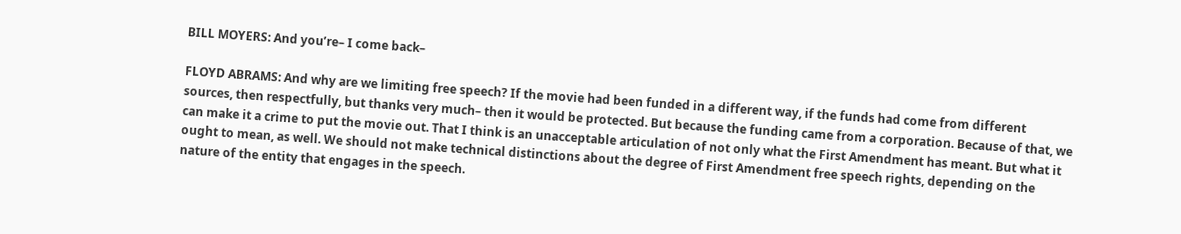BILL MOYERS: And you’re– I come back–

FLOYD ABRAMS: And why are we limiting free speech? If the movie had been funded in a different way, if the funds had come from different sources, then respectfully, but thanks very much– then it would be protected. But because the funding came from a corporation. Because of that, we can make it a crime to put the movie out. That I think is an unacceptable articulation of not only what the First Amendment has meant. But what it ought to mean, as well. We should not make technical distinctions about the degree of First Amendment free speech rights, depending on the nature of the entity that engages in the speech.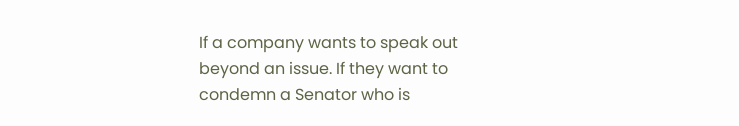If a company wants to speak out beyond an issue. If they want to condemn a Senator who is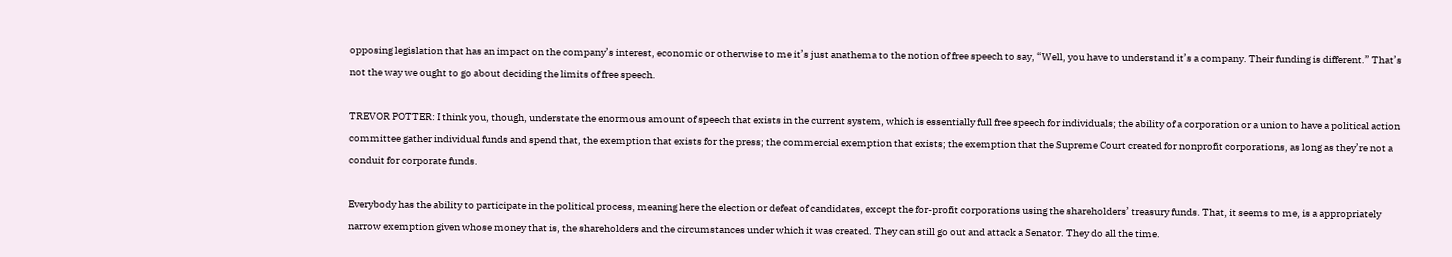opposing legislation that has an impact on the company’s interest, economic or otherwise to me it’s just anathema to the notion of free speech to say, “Well, you have to understand it’s a company. Their funding is different.” That’s not the way we ought to go about deciding the limits of free speech.

TREVOR POTTER: I think you, though, understate the enormous amount of speech that exists in the current system, which is essentially full free speech for individuals; the ability of a corporation or a union to have a political action committee gather individual funds and spend that, the exemption that exists for the press; the commercial exemption that exists; the exemption that the Supreme Court created for nonprofit corporations, as long as they’re not a conduit for corporate funds.

Everybody has the ability to participate in the political process, meaning here the election or defeat of candidates, except the for-profit corporations using the shareholders’ treasury funds. That, it seems to me, is a appropriately narrow exemption given whose money that is, the shareholders and the circumstances under which it was created. They can still go out and attack a Senator. They do all the time.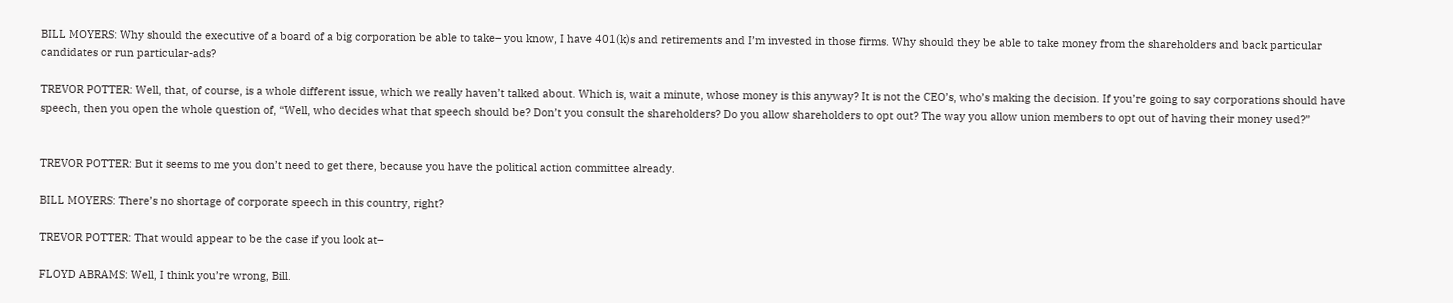BILL MOYERS: Why should the executive of a board of a big corporation be able to take– you know, I have 401(k)s and retirements and I’m invested in those firms. Why should they be able to take money from the shareholders and back particular candidates or run particular-ads?

TREVOR POTTER: Well, that, of course, is a whole different issue, which we really haven’t talked about. Which is, wait a minute, whose money is this anyway? It is not the CEO’s, who’s making the decision. If you’re going to say corporations should have speech, then you open the whole question of, “Well, who decides what that speech should be? Don’t you consult the shareholders? Do you allow shareholders to opt out? The way you allow union members to opt out of having their money used?”


TREVOR POTTER: But it seems to me you don’t need to get there, because you have the political action committee already.

BILL MOYERS: There’s no shortage of corporate speech in this country, right?

TREVOR POTTER: That would appear to be the case if you look at–

FLOYD ABRAMS: Well, I think you’re wrong, Bill.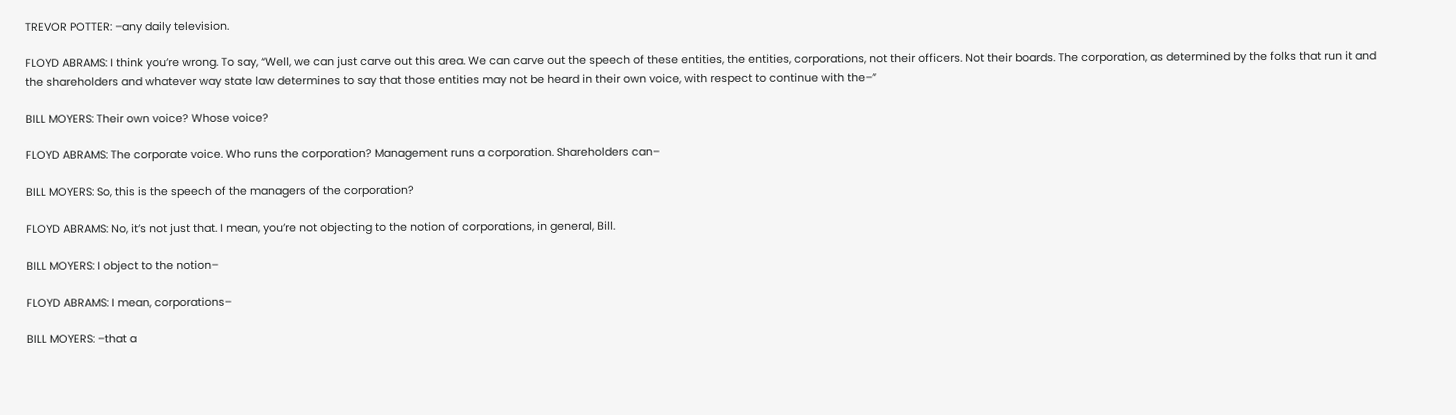TREVOR POTTER: –any daily television.

FLOYD ABRAMS: I think you’re wrong. To say, “Well, we can just carve out this area. We can carve out the speech of these entities, the entities, corporations, not their officers. Not their boards. The corporation, as determined by the folks that run it and the shareholders and whatever way state law determines to say that those entities may not be heard in their own voice, with respect to continue with the–”

BILL MOYERS: Their own voice? Whose voice?

FLOYD ABRAMS: The corporate voice. Who runs the corporation? Management runs a corporation. Shareholders can–

BILL MOYERS: So, this is the speech of the managers of the corporation?

FLOYD ABRAMS: No, it’s not just that. I mean, you’re not objecting to the notion of corporations, in general, Bill.

BILL MOYERS: I object to the notion–

FLOYD ABRAMS: I mean, corporations–

BILL MOYERS: –that a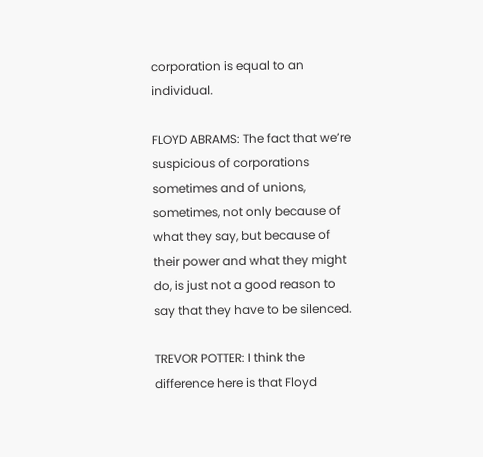corporation is equal to an individual.

FLOYD ABRAMS: The fact that we’re suspicious of corporations sometimes and of unions, sometimes, not only because of what they say, but because of their power and what they might do, is just not a good reason to say that they have to be silenced.

TREVOR POTTER: I think the difference here is that Floyd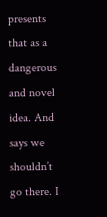presents that as a dangerous and novel idea. And says we shouldn’t go there. I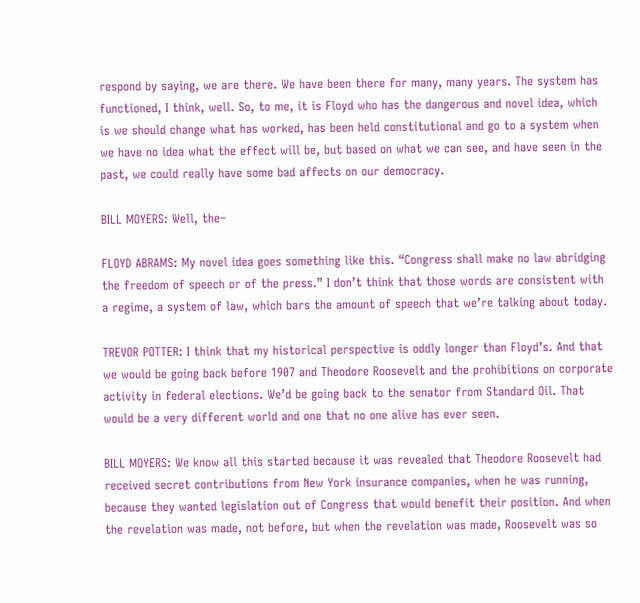respond by saying, we are there. We have been there for many, many years. The system has functioned, I think, well. So, to me, it is Floyd who has the dangerous and novel idea, which is we should change what has worked, has been held constitutional and go to a system when we have no idea what the effect will be, but based on what we can see, and have seen in the past, we could really have some bad affects on our democracy.

BILL MOYERS: Well, the–

FLOYD ABRAMS: My novel idea goes something like this. “Congress shall make no law abridging the freedom of speech or of the press.” I don’t think that those words are consistent with a regime, a system of law, which bars the amount of speech that we’re talking about today.

TREVOR POTTER: I think that my historical perspective is oddly longer than Floyd’s. And that we would be going back before 1907 and Theodore Roosevelt and the prohibitions on corporate activity in federal elections. We’d be going back to the senator from Standard Oil. That would be a very different world and one that no one alive has ever seen.

BILL MOYERS: We know all this started because it was revealed that Theodore Roosevelt had received secret contributions from New York insurance companies, when he was running, because they wanted legislation out of Congress that would benefit their position. And when the revelation was made, not before, but when the revelation was made, Roosevelt was so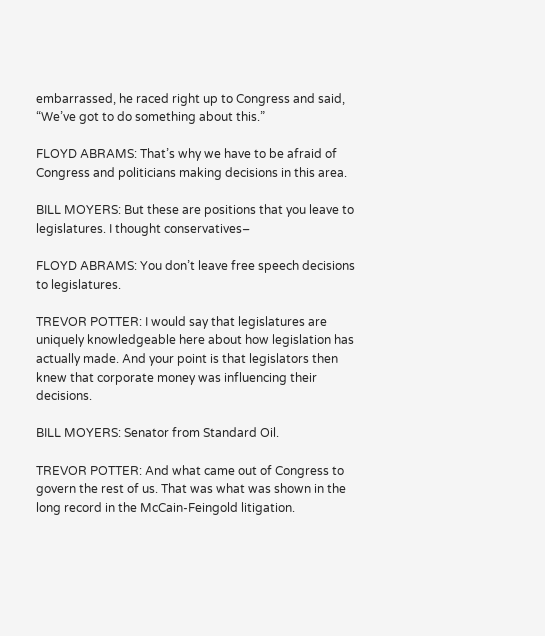embarrassed, he raced right up to Congress and said, “We’ve got to do something about this.”

FLOYD ABRAMS: That’s why we have to be afraid of Congress and politicians making decisions in this area.

BILL MOYERS: But these are positions that you leave to legislatures. I thought conservatives–

FLOYD ABRAMS: You don’t leave free speech decisions to legislatures.

TREVOR POTTER: I would say that legislatures are uniquely knowledgeable here about how legislation has actually made. And your point is that legislators then knew that corporate money was influencing their decisions.

BILL MOYERS: Senator from Standard Oil.

TREVOR POTTER: And what came out of Congress to govern the rest of us. That was what was shown in the long record in the McCain-Feingold litigation.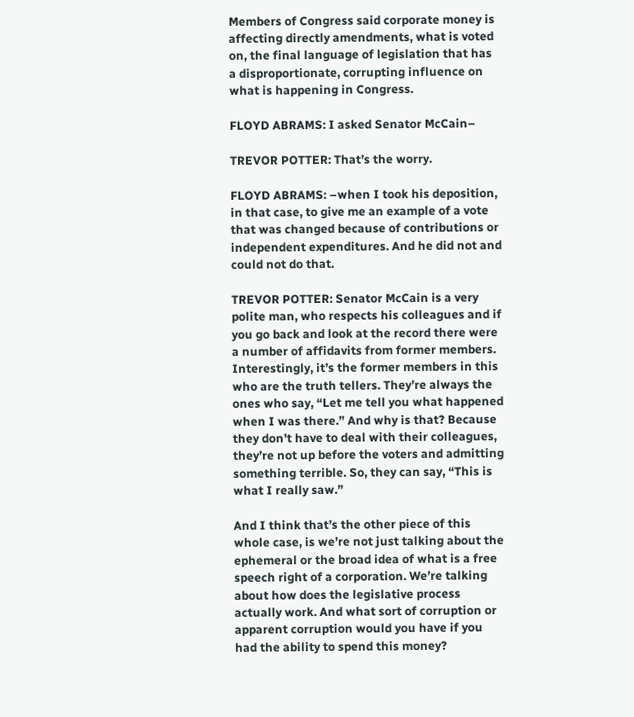Members of Congress said corporate money is affecting directly amendments, what is voted on, the final language of legislation that has a disproportionate, corrupting influence on what is happening in Congress.

FLOYD ABRAMS: I asked Senator McCain–

TREVOR POTTER: That’s the worry.

FLOYD ABRAMS: –when I took his deposition, in that case, to give me an example of a vote that was changed because of contributions or independent expenditures. And he did not and could not do that.

TREVOR POTTER: Senator McCain is a very polite man, who respects his colleagues and if you go back and look at the record there were a number of affidavits from former members. Interestingly, it’s the former members in this who are the truth tellers. They’re always the ones who say, “Let me tell you what happened when I was there.” And why is that? Because they don’t have to deal with their colleagues, they’re not up before the voters and admitting something terrible. So, they can say, “This is what I really saw.”

And I think that’s the other piece of this whole case, is we’re not just talking about the ephemeral or the broad idea of what is a free speech right of a corporation. We’re talking about how does the legislative process actually work. And what sort of corruption or apparent corruption would you have if you had the ability to spend this money?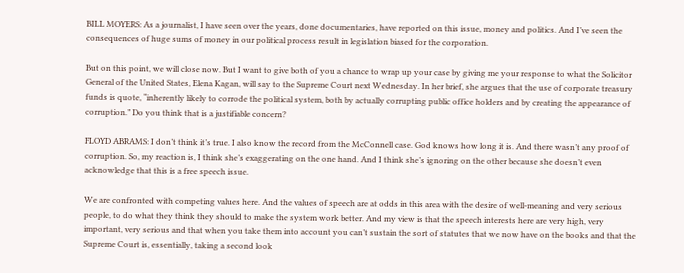BILL MOYERS: As a journalist, I have seen over the years, done documentaries, have reported on this issue, money and politics. And I’ve seen the consequences of huge sums of money in our political process result in legislation biased for the corporation.

But on this point, we will close now. But I want to give both of you a chance to wrap up your case by giving me your response to what the Solicitor General of the United States, Elena Kagan, will say to the Supreme Court next Wednesday. In her brief, she argues that the use of corporate treasury funds is quote, “inherently likely to corrode the political system, both by actually corrupting public office holders and by creating the appearance of corruption.” Do you think that is a justifiable concern?

FLOYD ABRAMS: I don’t think it’s true. I also know the record from the McConnell case. God knows how long it is. And there wasn’t any proof of corruption. So, my reaction is, I think she’s exaggerating on the one hand. And I think she’s ignoring on the other because she doesn’t even acknowledge that this is a free speech issue.

We are confronted with competing values here. And the values of speech are at odds in this area with the desire of well-meaning and very serious people, to do what they think they should to make the system work better. And my view is that the speech interests here are very high, very important, very serious and that when you take them into account you can’t sustain the sort of statutes that we now have on the books and that the Supreme Court is, essentially, taking a second look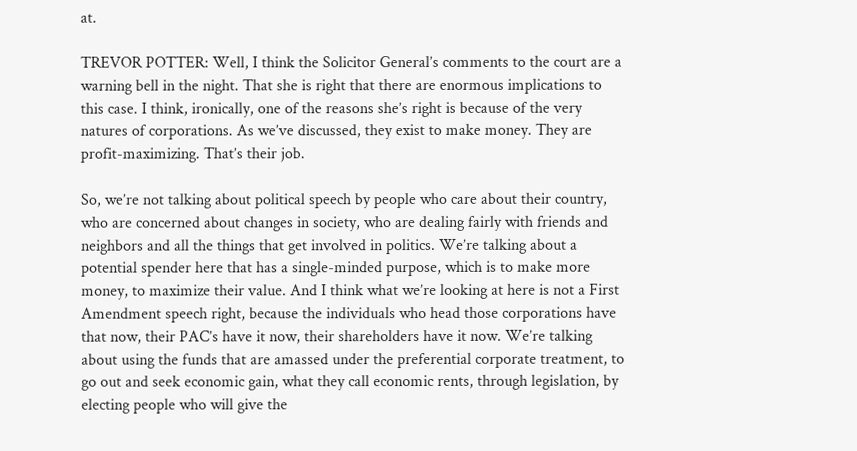at.

TREVOR POTTER: Well, I think the Solicitor General’s comments to the court are a warning bell in the night. That she is right that there are enormous implications to this case. I think, ironically, one of the reasons she’s right is because of the very natures of corporations. As we’ve discussed, they exist to make money. They are profit-maximizing. That’s their job.

So, we’re not talking about political speech by people who care about their country, who are concerned about changes in society, who are dealing fairly with friends and neighbors and all the things that get involved in politics. We’re talking about a potential spender here that has a single-minded purpose, which is to make more money, to maximize their value. And I think what we’re looking at here is not a First Amendment speech right, because the individuals who head those corporations have that now, their PAC’s have it now, their shareholders have it now. We’re talking about using the funds that are amassed under the preferential corporate treatment, to go out and seek economic gain, what they call economic rents, through legislation, by electing people who will give the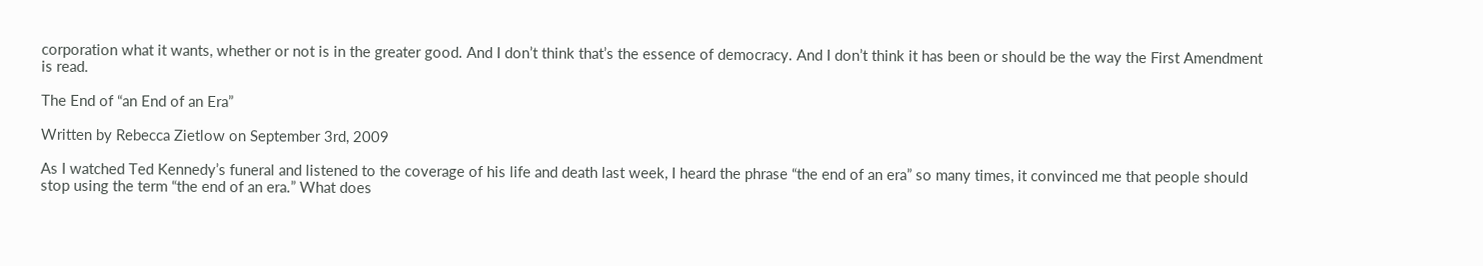corporation what it wants, whether or not is in the greater good. And I don’t think that’s the essence of democracy. And I don’t think it has been or should be the way the First Amendment is read.

The End of “an End of an Era”

Written by Rebecca Zietlow on September 3rd, 2009

As I watched Ted Kennedy’s funeral and listened to the coverage of his life and death last week, I heard the phrase “the end of an era” so many times, it convinced me that people should stop using the term “the end of an era.” What does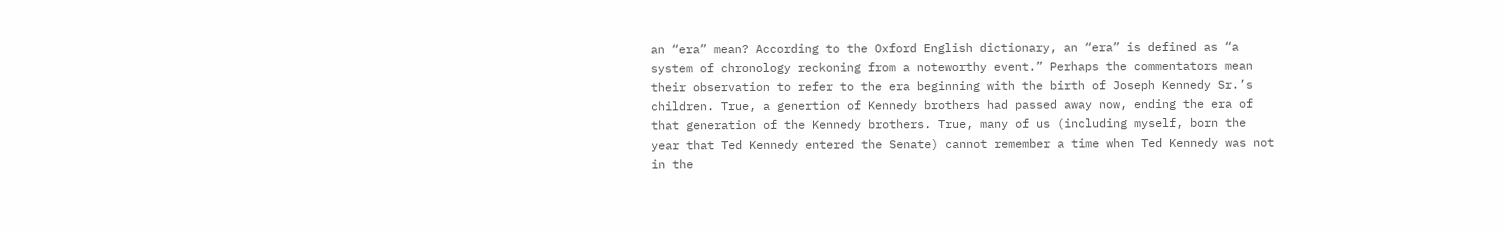an “era” mean? According to the Oxford English dictionary, an “era” is defined as “a system of chronology reckoning from a noteworthy event.” Perhaps the commentators mean their observation to refer to the era beginning with the birth of Joseph Kennedy Sr.’s children. True, a genertion of Kennedy brothers had passed away now, ending the era of that generation of the Kennedy brothers. True, many of us (including myself, born the year that Ted Kennedy entered the Senate) cannot remember a time when Ted Kennedy was not in the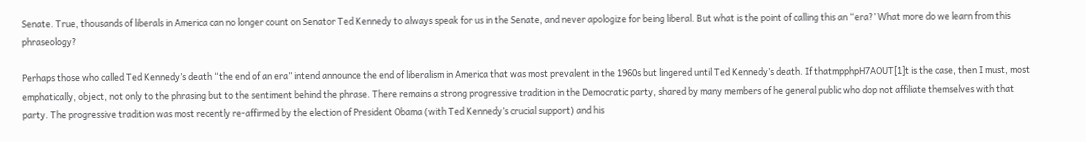Senate. True, thousands of liberals in America can no longer count on Senator Ted Kennedy to always speak for us in the Senate, and never apologize for being liberal. But what is the point of calling this an “era?’ What more do we learn from this phraseology?

Perhaps those who called Ted Kennedy’s death “the end of an era” intend announce the end of liberalism in America that was most prevalent in the 1960s but lingered until Ted Kennedy’s death. If thatmpphpH7AOUT[1]t is the case, then I must, most emphatically, object, not only to the phrasing but to the sentiment behind the phrase. There remains a strong progressive tradition in the Democratic party, shared by many members of he general public who dop not affiliate themselves with that party. The progressive tradition was most recently re-affirmed by the election of President Obama (with Ted Kennedy’s crucial support) and his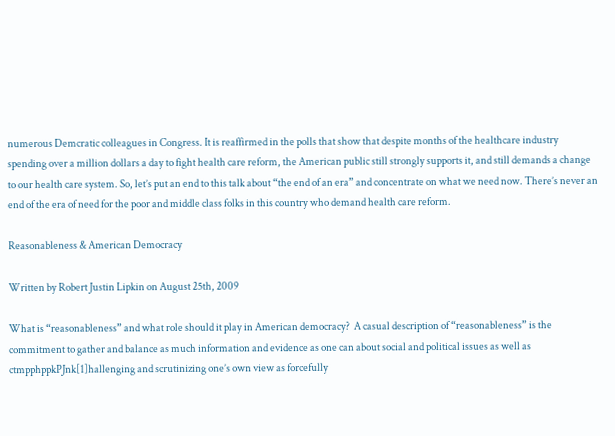numerous Demcratic colleagues in Congress. It is reaffirmed in the polls that show that despite months of the healthcare industry spending over a million dollars a day to fight health care reform, the American public still strongly supports it, and still demands a change to our health care system. So, let’s put an end to this talk about “the end of an era” and concentrate on what we need now. There’s never an end of the era of need for the poor and middle class folks in this country who demand health care reform.

Reasonableness & American Democracy

Written by Robert Justin Lipkin on August 25th, 2009

What is “reasonableness” and what role should it play in American democracy?  A casual description of “reasonableness” is the commitment to gather and balance as much information and evidence as one can about social and political issues as well as ctmpphppkPJnk[1]hallenging and scrutinizing one’s own view as forcefully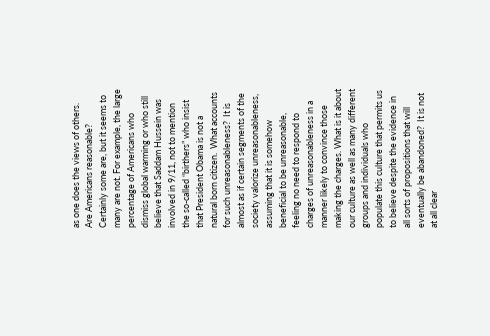as one does the views of others.  Are Americans reasonable? Certainly some are, but it seems to many are not. For example, the large percentage of Americans who dismiss global warming or who still believe that Saddam Hussein was involved in 9/11, not to mention the so-called “birthers” who insist that President Obama is not a natural born citizen.  What accounts for such unreasonableness?  It is almost as if certain segments of the society valorize unreasonableness, assuming that it is somehow beneficial to be unreasonable, feeling no need to respond to charges of unreasonableness in a manner likely to convince those making the charges. What is it about our culture as well as many different groups and individuals who populate this culture that permits us to believe despite the evidence in all sorts of propositions that will eventually be abandoned?  It is not at all clear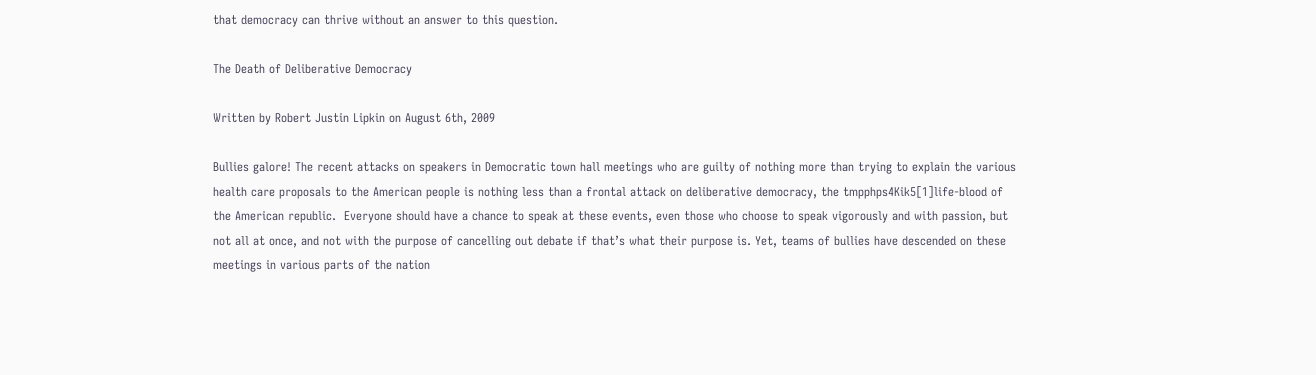that democracy can thrive without an answer to this question.

The Death of Deliberative Democracy

Written by Robert Justin Lipkin on August 6th, 2009

Bullies galore! The recent attacks on speakers in Democratic town hall meetings who are guilty of nothing more than trying to explain the various health care proposals to the American people is nothing less than a frontal attack on deliberative democracy, the tmpphps4Kik5[1]life-blood of the American republic.  Everyone should have a chance to speak at these events, even those who choose to speak vigorously and with passion, but not all at once, and not with the purpose of cancelling out debate if that’s what their purpose is. Yet, teams of bullies have descended on these meetings in various parts of the nation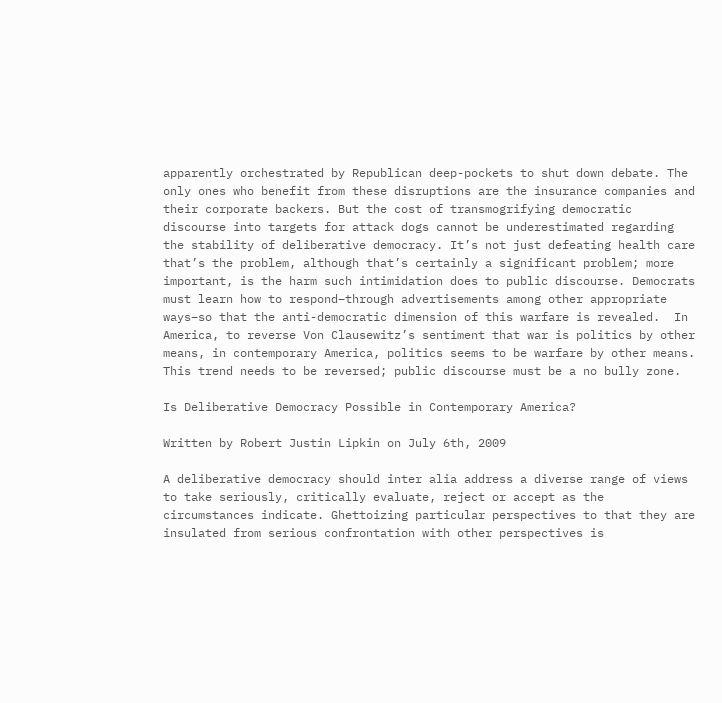apparently orchestrated by Republican deep-pockets to shut down debate. The only ones who benefit from these disruptions are the insurance companies and their corporate backers. But the cost of transmogrifying democratic discourse into targets for attack dogs cannot be underestimated regarding the stability of deliberative democracy. It’s not just defeating health care that’s the problem, although that’s certainly a significant problem; more important, is the harm such intimidation does to public discourse. Democrats must learn how to respond–through advertisements among other appropriate ways–so that the anti-democratic dimension of this warfare is revealed.  In America, to reverse Von Clausewitz’s sentiment that war is politics by other means, in contemporary America, politics seems to be warfare by other means.  This trend needs to be reversed; public discourse must be a no bully zone.

Is Deliberative Democracy Possible in Contemporary America?

Written by Robert Justin Lipkin on July 6th, 2009

A deliberative democracy should inter alia address a diverse range of views to take seriously, critically evaluate, reject or accept as the circumstances indicate. Ghettoizing particular perspectives to that they are insulated from serious confrontation with other perspectives is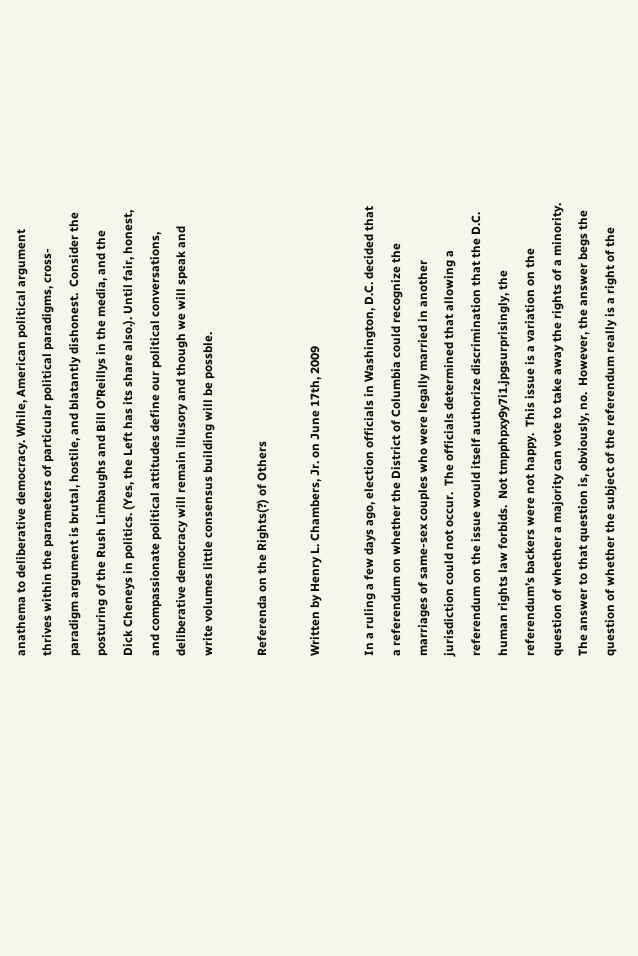anathema to deliberative democracy. While, American political argument thrives within the parameters of particular political paradigms, cross-paradigm argument is brutal, hostile, and blatantly dishonest.  Consider the posturing of the Rush Limbaughs and Bill O’Reillys in the media, and the Dick Cheneys in politics. (Yes, the Left has its share also.). Until fair, honest, and compassionate political attitudes define our political conversations, deliberative democracy will remain illusory and though we will speak and write volumes little consensus building will be possble.

Referenda on the Rights(?) of Others

Written by Henry L. Chambers, Jr. on June 17th, 2009

In a ruling a few days ago, election officials in Washington, D.C. decided that a referendum on whether the District of Columbia could recognize the marriages of same-sex couples who were legally married in another jurisdiction could not occur.  The officials determined that allowing a referendum on the issue would itself authorize discrimination that the D.C. human rights law forbids.  Not tmpphpxy9y7i1.jpgsurprisingly, the referendum’s backers were not happy.  This issue is a variation on the question of whether a majority can vote to take away the rights of a minority.  The answer to that question is, obviously, no.  However, the answer begs the question of whether the subject of the referendum really is a right of the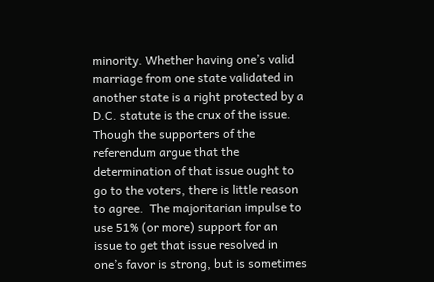minority. Whether having one’s valid marriage from one state validated in another state is a right protected by a D.C. statute is the crux of the issue.  Though the supporters of the referendum argue that the determination of that issue ought to go to the voters, there is little reason to agree.  The majoritarian impulse to use 51% (or more) support for an issue to get that issue resolved in one’s favor is strong, but is sometimes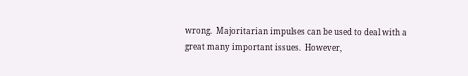wrong.  Majoritarian impulses can be used to deal with a great many important issues.  However,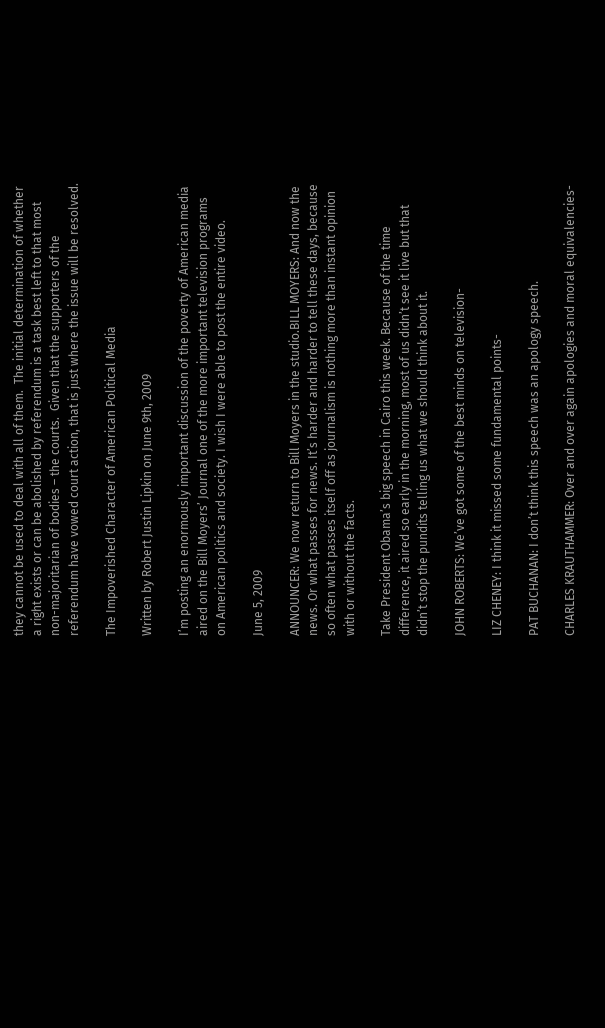they cannot be used to deal with all of them.  The initial determination of whether a right exists or can be abolished by referendum is a task best left to that most non-majoritarian of bodies – the courts.  Given that the supporters of the referendum have vowed court action, that is just where the issue will be resolved.

The Impoverished Character of American Political Media

Written by Robert Justin Lipkin on June 9th, 2009

I’m posting an enormously important discussion of the poverty of American media aired on the Bill Moyers’ Journal one of the more important television programs on American politics and society. I wish I were able to post the entire video.

June 5, 2009

ANNOUNCER: We now return to Bill Moyers in the studio.BILL MOYERS: And now the news. Or what passes for news. It’s harder and harder to tell these days, because so often what passes itself off as journalism is nothing more than instant opinion with or without the facts.

Take President Obama’s big speech in Cairo this week. Because of the time difference, it aired so early in the morning, most of us didn’t see it live but that didn’t stop the pundits telling us what we should think about it.

JOHN ROBERTS: We’ve got some of the best minds on television-

LIZ CHENEY: I think it missed some fundamental points-

PAT BUCHANAN: I don’t think this speech was an apology speech.

CHARLES KRAUTHAMMER: Over and over again apologies and moral equivalencies-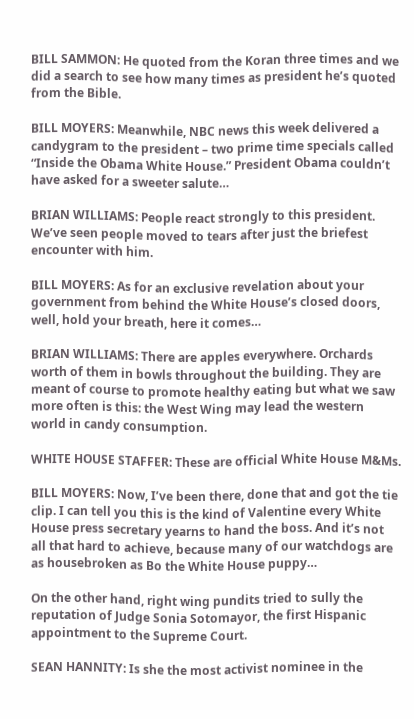BILL SAMMON: He quoted from the Koran three times and we did a search to see how many times as president he’s quoted from the Bible.

BILL MOYERS: Meanwhile, NBC news this week delivered a candygram to the president – two prime time specials called “Inside the Obama White House.” President Obama couldn’t have asked for a sweeter salute…

BRIAN WILLIAMS: People react strongly to this president. We’ve seen people moved to tears after just the briefest encounter with him.

BILL MOYERS: As for an exclusive revelation about your government from behind the White House’s closed doors, well, hold your breath, here it comes…

BRIAN WILLIAMS: There are apples everywhere. Orchards worth of them in bowls throughout the building. They are meant of course to promote healthy eating but what we saw more often is this: the West Wing may lead the western world in candy consumption.

WHITE HOUSE STAFFER: These are official White House M&Ms.

BILL MOYERS: Now, I’ve been there, done that and got the tie clip. I can tell you this is the kind of Valentine every White House press secretary yearns to hand the boss. And it’s not all that hard to achieve, because many of our watchdogs are as housebroken as Bo the White House puppy…

On the other hand, right wing pundits tried to sully the reputation of Judge Sonia Sotomayor, the first Hispanic appointment to the Supreme Court.

SEAN HANNITY: Is she the most activist nominee in the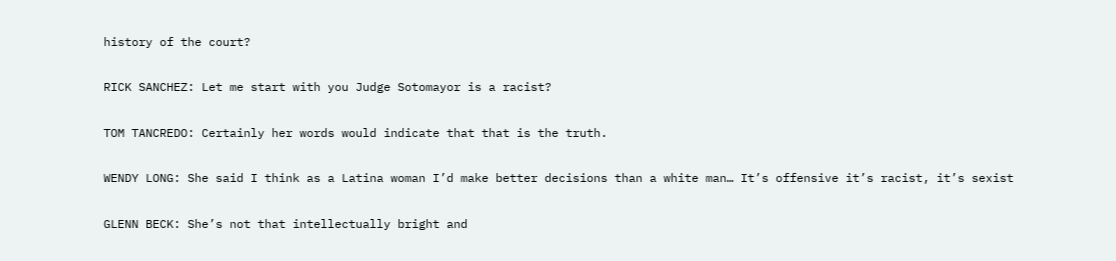history of the court?

RICK SANCHEZ: Let me start with you Judge Sotomayor is a racist?

TOM TANCREDO: Certainly her words would indicate that that is the truth.

WENDY LONG: She said I think as a Latina woman I’d make better decisions than a white man… It’s offensive it’s racist, it’s sexist

GLENN BECK: She’s not that intellectually bright and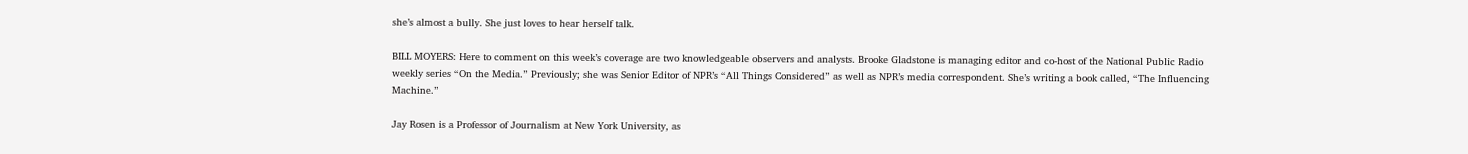she’s almost a bully. She just loves to hear herself talk.

BILL MOYERS: Here to comment on this week’s coverage are two knowledgeable observers and analysts. Brooke Gladstone is managing editor and co-host of the National Public Radio weekly series “On the Media.” Previously; she was Senior Editor of NPR’s “All Things Considered” as well as NPR’s media correspondent. She’s writing a book called, “The Influencing Machine.”

Jay Rosen is a Professor of Journalism at New York University, as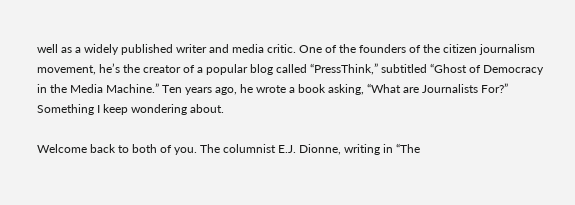well as a widely published writer and media critic. One of the founders of the citizen journalism movement, he’s the creator of a popular blog called “PressThink,” subtitled “Ghost of Democracy in the Media Machine.” Ten years ago, he wrote a book asking, “What are Journalists For?” Something I keep wondering about.

Welcome back to both of you. The columnist E.J. Dionne, writing in “The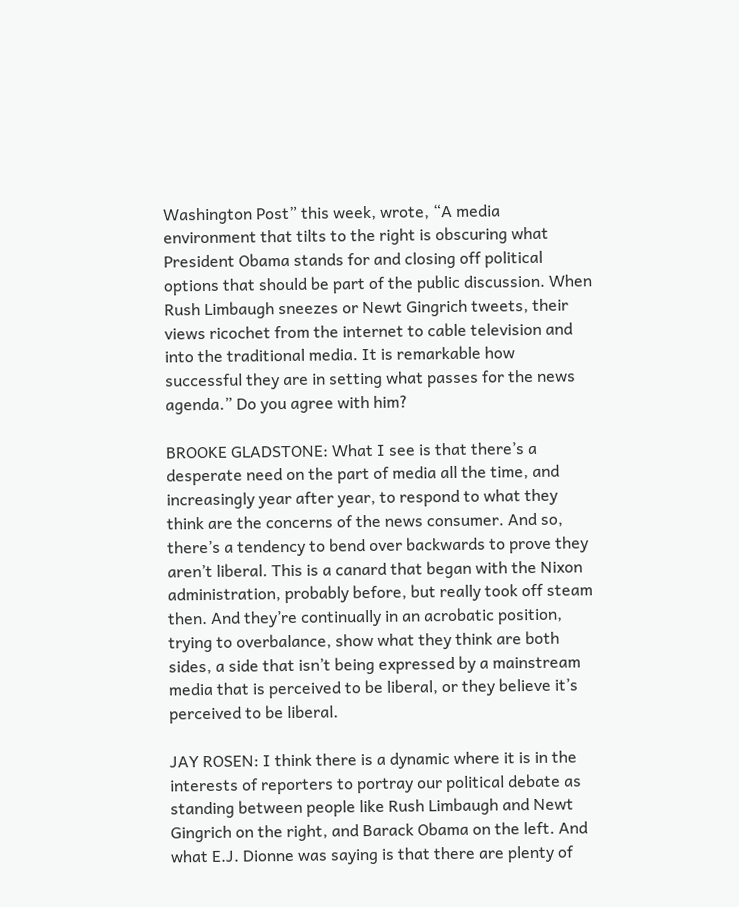Washington Post” this week, wrote, “A media environment that tilts to the right is obscuring what President Obama stands for and closing off political options that should be part of the public discussion. When Rush Limbaugh sneezes or Newt Gingrich tweets, their views ricochet from the internet to cable television and into the traditional media. It is remarkable how successful they are in setting what passes for the news agenda.” Do you agree with him?

BROOKE GLADSTONE: What I see is that there’s a desperate need on the part of media all the time, and increasingly year after year, to respond to what they think are the concerns of the news consumer. And so, there’s a tendency to bend over backwards to prove they aren’t liberal. This is a canard that began with the Nixon administration, probably before, but really took off steam then. And they’re continually in an acrobatic position, trying to overbalance, show what they think are both sides, a side that isn’t being expressed by a mainstream media that is perceived to be liberal, or they believe it’s perceived to be liberal.

JAY ROSEN: I think there is a dynamic where it is in the interests of reporters to portray our political debate as standing between people like Rush Limbaugh and Newt Gingrich on the right, and Barack Obama on the left. And what E.J. Dionne was saying is that there are plenty of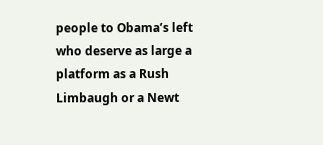people to Obama’s left who deserve as large a platform as a Rush Limbaugh or a Newt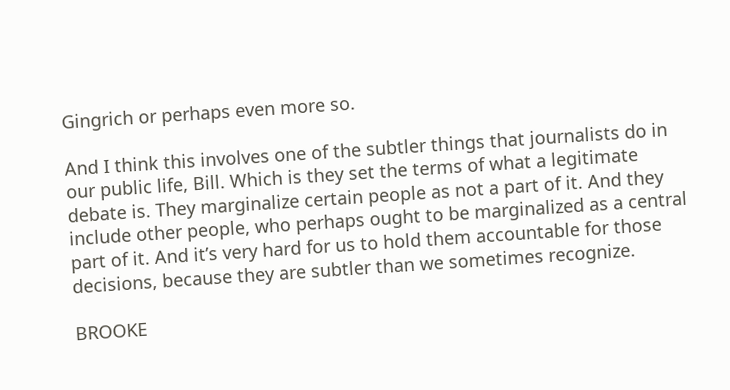Gingrich or perhaps even more so.

And I think this involves one of the subtler things that journalists do in our public life, Bill. Which is they set the terms of what a legitimate debate is. They marginalize certain people as not a part of it. And they include other people, who perhaps ought to be marginalized as a central part of it. And it’s very hard for us to hold them accountable for those decisions, because they are subtler than we sometimes recognize.

BROOKE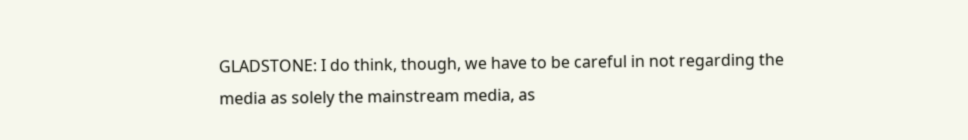GLADSTONE: I do think, though, we have to be careful in not regarding the media as solely the mainstream media, as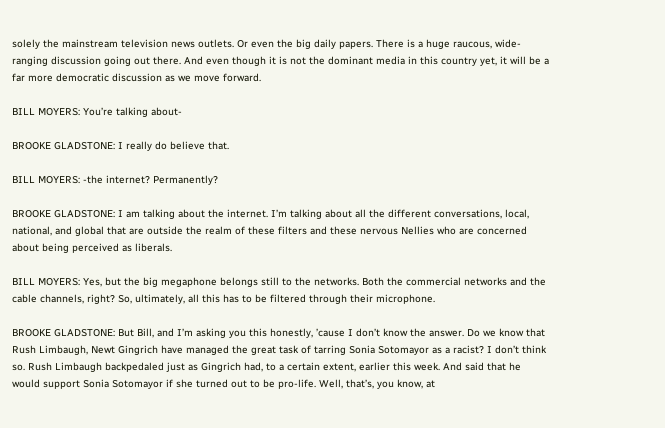solely the mainstream television news outlets. Or even the big daily papers. There is a huge raucous, wide-ranging discussion going out there. And even though it is not the dominant media in this country yet, it will be a far more democratic discussion as we move forward.

BILL MOYERS: You’re talking about-

BROOKE GLADSTONE: I really do believe that.

BILL MOYERS: -the internet? Permanently?

BROOKE GLADSTONE: I am talking about the internet. I’m talking about all the different conversations, local, national, and global that are outside the realm of these filters and these nervous Nellies who are concerned about being perceived as liberals.

BILL MOYERS: Yes, but the big megaphone belongs still to the networks. Both the commercial networks and the cable channels, right? So, ultimately, all this has to be filtered through their microphone.

BROOKE GLADSTONE: But Bill, and I’m asking you this honestly, ’cause I don’t know the answer. Do we know that Rush Limbaugh, Newt Gingrich have managed the great task of tarring Sonia Sotomayor as a racist? I don’t think so. Rush Limbaugh backpedaled just as Gingrich had, to a certain extent, earlier this week. And said that he would support Sonia Sotomayor if she turned out to be pro-life. Well, that’s, you know, at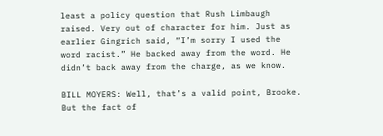least a policy question that Rush Limbaugh raised. Very out of character for him. Just as earlier Gingrich said, “I’m sorry I used the word racist.” He backed away from the word. He didn’t back away from the charge, as we know.

BILL MOYERS: Well, that’s a valid point, Brooke. But the fact of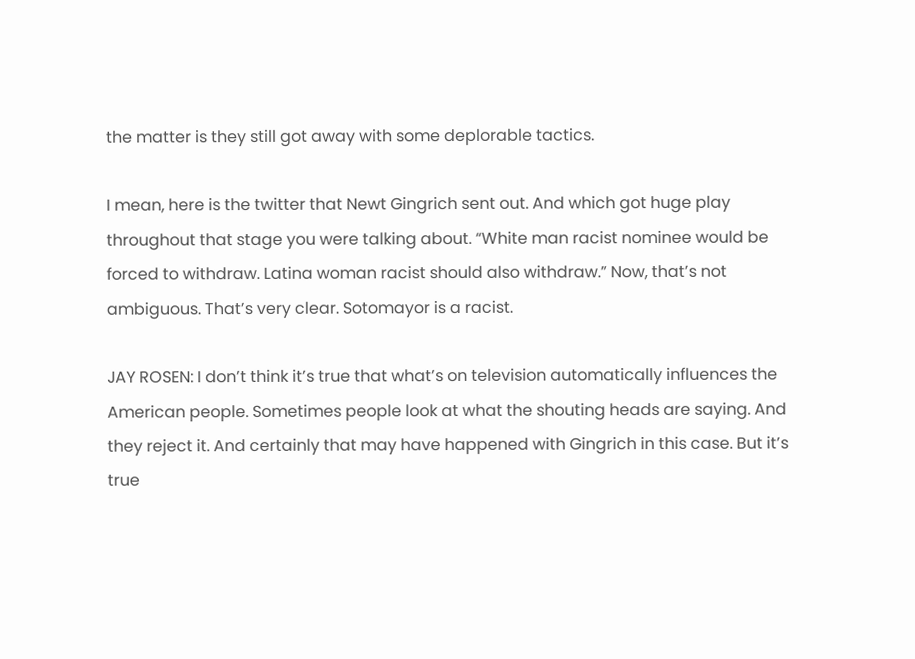the matter is they still got away with some deplorable tactics.

I mean, here is the twitter that Newt Gingrich sent out. And which got huge play throughout that stage you were talking about. “White man racist nominee would be forced to withdraw. Latina woman racist should also withdraw.” Now, that’s not ambiguous. That’s very clear. Sotomayor is a racist.

JAY ROSEN: I don’t think it’s true that what’s on television automatically influences the American people. Sometimes people look at what the shouting heads are saying. And they reject it. And certainly that may have happened with Gingrich in this case. But it’s true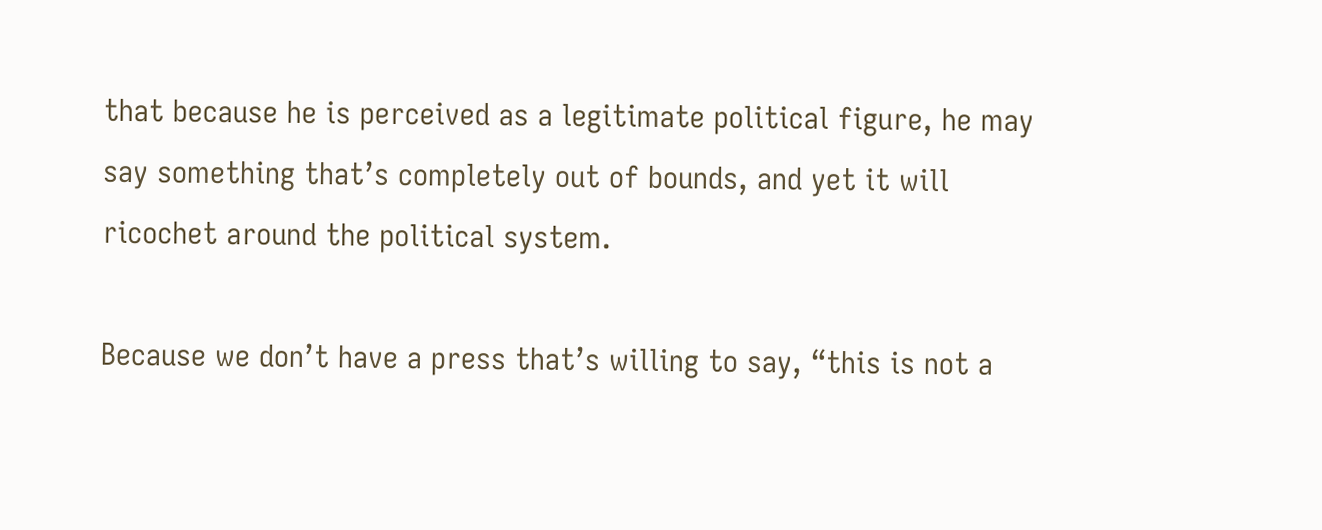that because he is perceived as a legitimate political figure, he may say something that’s completely out of bounds, and yet it will ricochet around the political system.

Because we don’t have a press that’s willing to say, “this is not a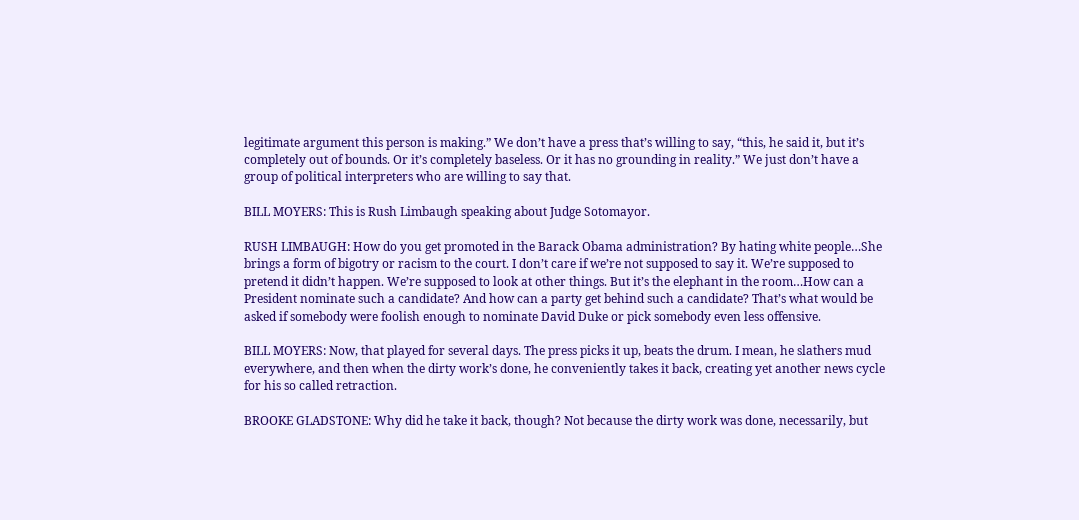legitimate argument this person is making.” We don’t have a press that’s willing to say, “this, he said it, but it’s completely out of bounds. Or it’s completely baseless. Or it has no grounding in reality.” We just don’t have a group of political interpreters who are willing to say that.

BILL MOYERS: This is Rush Limbaugh speaking about Judge Sotomayor.

RUSH LIMBAUGH: How do you get promoted in the Barack Obama administration? By hating white people…She brings a form of bigotry or racism to the court. I don’t care if we’re not supposed to say it. We’re supposed to pretend it didn’t happen. We’re supposed to look at other things. But it’s the elephant in the room…How can a President nominate such a candidate? And how can a party get behind such a candidate? That’s what would be asked if somebody were foolish enough to nominate David Duke or pick somebody even less offensive.

BILL MOYERS: Now, that played for several days. The press picks it up, beats the drum. I mean, he slathers mud everywhere, and then when the dirty work’s done, he conveniently takes it back, creating yet another news cycle for his so called retraction.

BROOKE GLADSTONE: Why did he take it back, though? Not because the dirty work was done, necessarily, but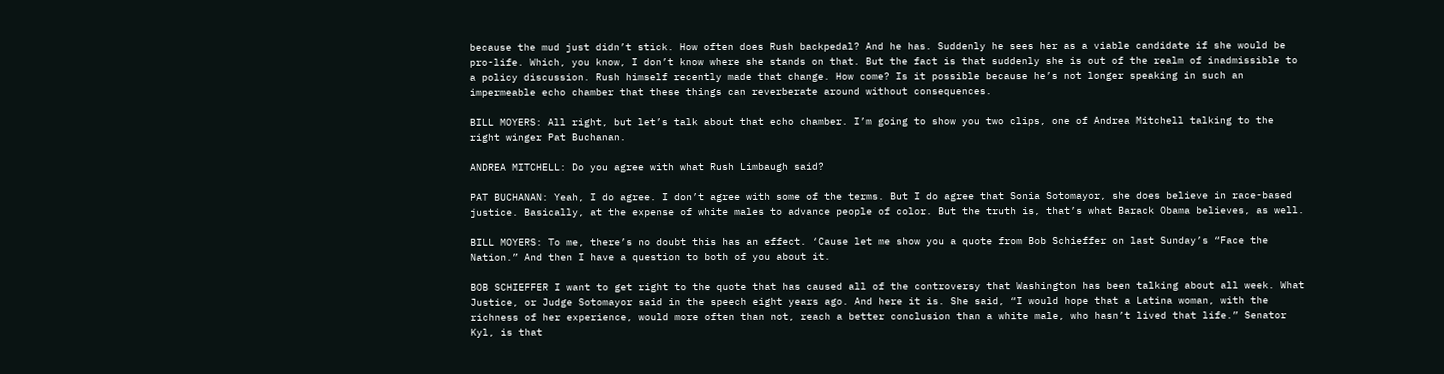because the mud just didn’t stick. How often does Rush backpedal? And he has. Suddenly he sees her as a viable candidate if she would be pro-life. Which, you know, I don’t know where she stands on that. But the fact is that suddenly she is out of the realm of inadmissible to a policy discussion. Rush himself recently made that change. How come? Is it possible because he’s not longer speaking in such an impermeable echo chamber that these things can reverberate around without consequences.

BILL MOYERS: All right, but let’s talk about that echo chamber. I’m going to show you two clips, one of Andrea Mitchell talking to the right winger Pat Buchanan.

ANDREA MITCHELL: Do you agree with what Rush Limbaugh said?

PAT BUCHANAN: Yeah, I do agree. I don’t agree with some of the terms. But I do agree that Sonia Sotomayor, she does believe in race-based justice. Basically, at the expense of white males to advance people of color. But the truth is, that’s what Barack Obama believes, as well.

BILL MOYERS: To me, there’s no doubt this has an effect. ‘Cause let me show you a quote from Bob Schieffer on last Sunday’s “Face the Nation.” And then I have a question to both of you about it.

BOB SCHIEFFER I want to get right to the quote that has caused all of the controversy that Washington has been talking about all week. What Justice, or Judge Sotomayor said in the speech eight years ago. And here it is. She said, “I would hope that a Latina woman, with the richness of her experience, would more often than not, reach a better conclusion than a white male, who hasn’t lived that life.” Senator Kyl, is that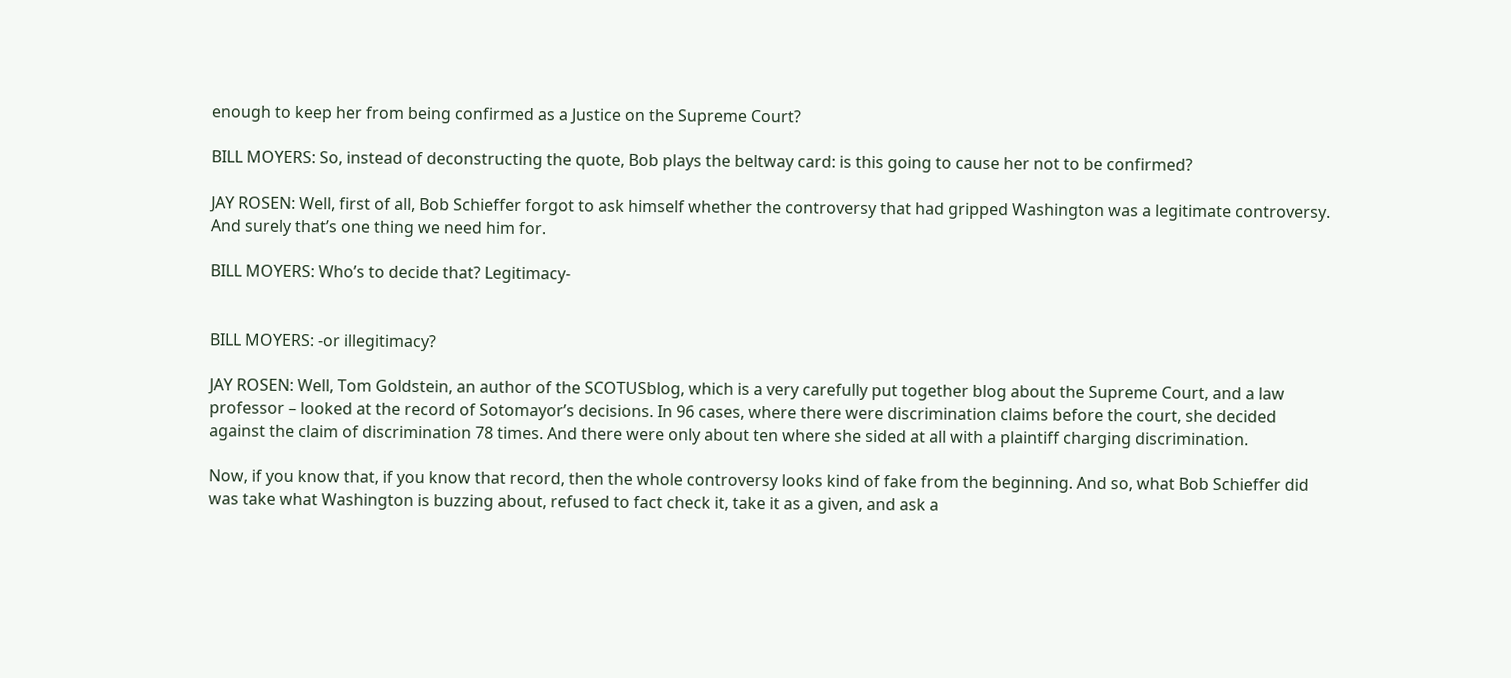enough to keep her from being confirmed as a Justice on the Supreme Court?

BILL MOYERS: So, instead of deconstructing the quote, Bob plays the beltway card: is this going to cause her not to be confirmed?

JAY ROSEN: Well, first of all, Bob Schieffer forgot to ask himself whether the controversy that had gripped Washington was a legitimate controversy. And surely that’s one thing we need him for.

BILL MOYERS: Who’s to decide that? Legitimacy-


BILL MOYERS: -or illegitimacy?

JAY ROSEN: Well, Tom Goldstein, an author of the SCOTUSblog, which is a very carefully put together blog about the Supreme Court, and a law professor – looked at the record of Sotomayor’s decisions. In 96 cases, where there were discrimination claims before the court, she decided against the claim of discrimination 78 times. And there were only about ten where she sided at all with a plaintiff charging discrimination.

Now, if you know that, if you know that record, then the whole controversy looks kind of fake from the beginning. And so, what Bob Schieffer did was take what Washington is buzzing about, refused to fact check it, take it as a given, and ask a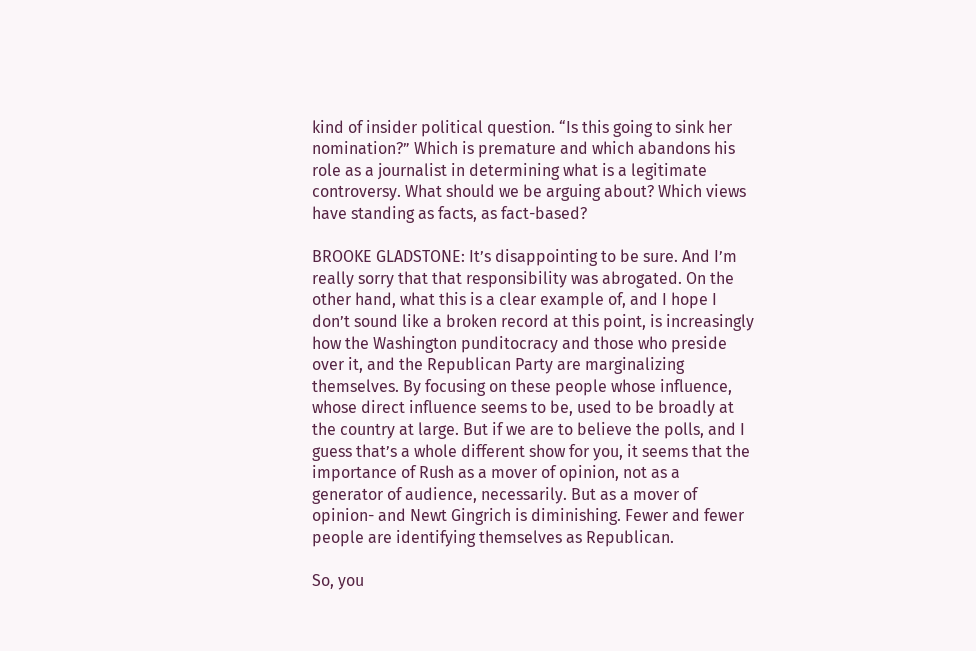kind of insider political question. “Is this going to sink her nomination?” Which is premature and which abandons his role as a journalist in determining what is a legitimate controversy. What should we be arguing about? Which views have standing as facts, as fact-based?

BROOKE GLADSTONE: It’s disappointing to be sure. And I’m really sorry that that responsibility was abrogated. On the other hand, what this is a clear example of, and I hope I don’t sound like a broken record at this point, is increasingly how the Washington punditocracy and those who preside over it, and the Republican Party are marginalizing themselves. By focusing on these people whose influence, whose direct influence seems to be, used to be broadly at the country at large. But if we are to believe the polls, and I guess that’s a whole different show for you, it seems that the importance of Rush as a mover of opinion, not as a generator of audience, necessarily. But as a mover of opinion- and Newt Gingrich is diminishing. Fewer and fewer people are identifying themselves as Republican.

So, you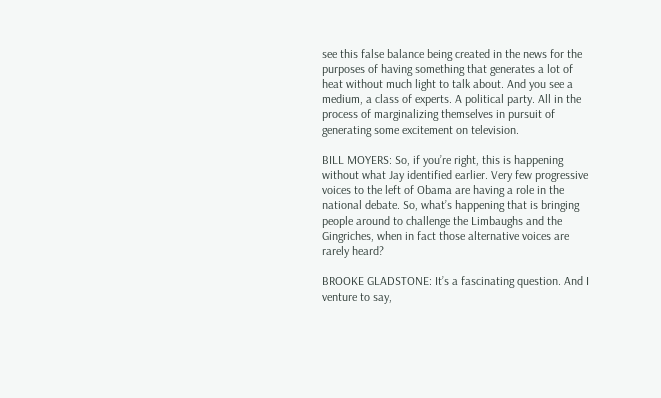see this false balance being created in the news for the purposes of having something that generates a lot of heat without much light to talk about. And you see a medium, a class of experts. A political party. All in the process of marginalizing themselves in pursuit of generating some excitement on television.

BILL MOYERS: So, if you’re right, this is happening without what Jay identified earlier. Very few progressive voices to the left of Obama are having a role in the national debate. So, what’s happening that is bringing people around to challenge the Limbaughs and the Gingriches, when in fact those alternative voices are rarely heard?

BROOKE GLADSTONE: It’s a fascinating question. And I venture to say,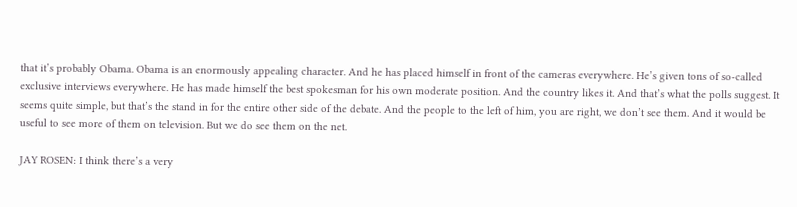that it’s probably Obama. Obama is an enormously appealing character. And he has placed himself in front of the cameras everywhere. He’s given tons of so-called exclusive interviews everywhere. He has made himself the best spokesman for his own moderate position. And the country likes it. And that’s what the polls suggest. It seems quite simple, but that’s the stand in for the entire other side of the debate. And the people to the left of him, you are right, we don’t see them. And it would be useful to see more of them on television. But we do see them on the net.

JAY ROSEN: I think there’s a very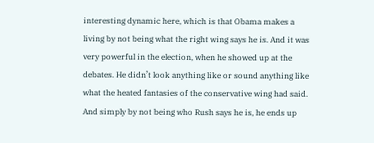interesting dynamic here, which is that Obama makes a living by not being what the right wing says he is. And it was very powerful in the election, when he showed up at the debates. He didn’t look anything like or sound anything like what the heated fantasies of the conservative wing had said. And simply by not being who Rush says he is, he ends up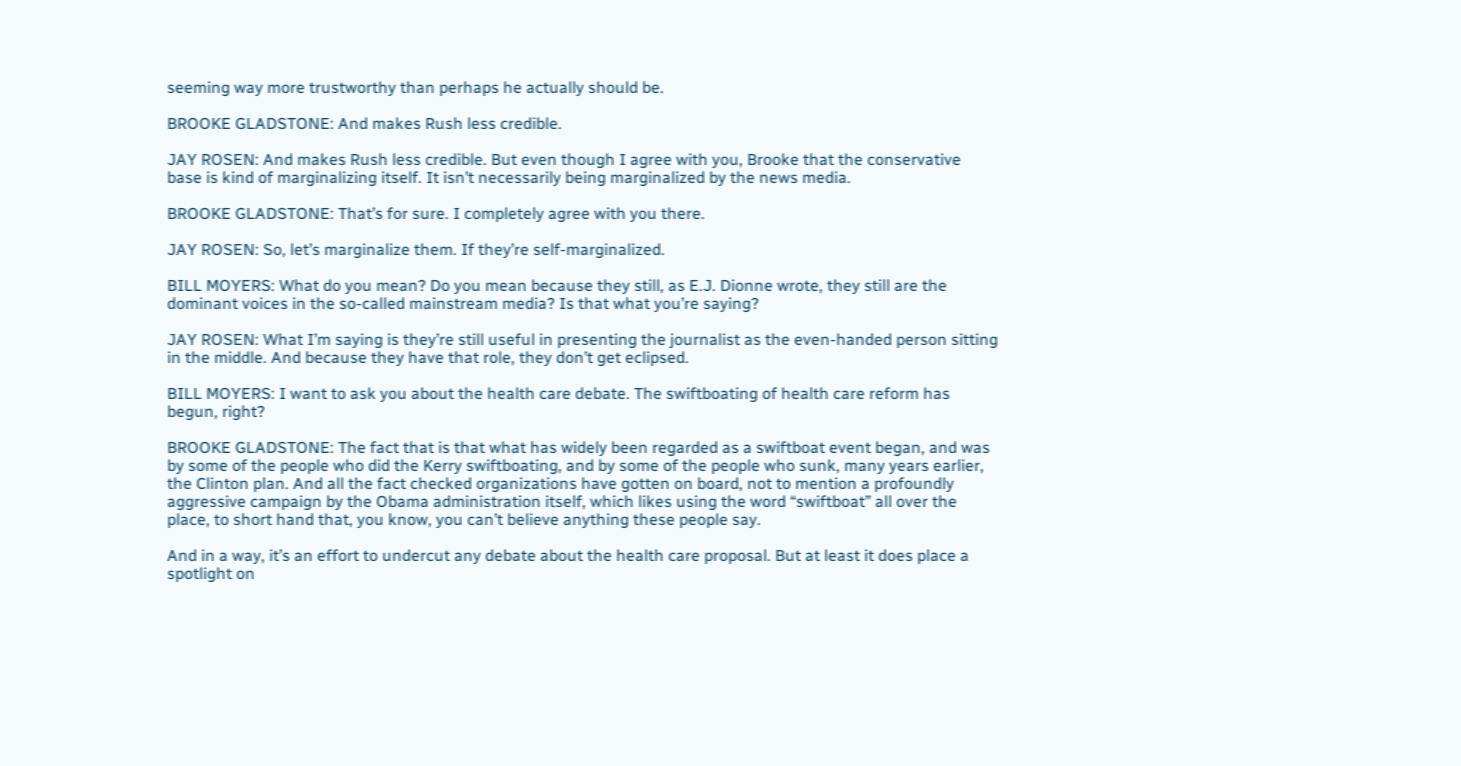seeming way more trustworthy than perhaps he actually should be.

BROOKE GLADSTONE: And makes Rush less credible.

JAY ROSEN: And makes Rush less credible. But even though I agree with you, Brooke that the conservative base is kind of marginalizing itself. It isn’t necessarily being marginalized by the news media.

BROOKE GLADSTONE: That’s for sure. I completely agree with you there.

JAY ROSEN: So, let’s marginalize them. If they’re self-marginalized.

BILL MOYERS: What do you mean? Do you mean because they still, as E.J. Dionne wrote, they still are the dominant voices in the so-called mainstream media? Is that what you’re saying?

JAY ROSEN: What I’m saying is they’re still useful in presenting the journalist as the even-handed person sitting in the middle. And because they have that role, they don’t get eclipsed.

BILL MOYERS: I want to ask you about the health care debate. The swiftboating of health care reform has begun, right?

BROOKE GLADSTONE: The fact that is that what has widely been regarded as a swiftboat event began, and was by some of the people who did the Kerry swiftboating, and by some of the people who sunk, many years earlier, the Clinton plan. And all the fact checked organizations have gotten on board, not to mention a profoundly aggressive campaign by the Obama administration itself, which likes using the word “swiftboat” all over the place, to short hand that, you know, you can’t believe anything these people say.

And in a way, it’s an effort to undercut any debate about the health care proposal. But at least it does place a spotlight on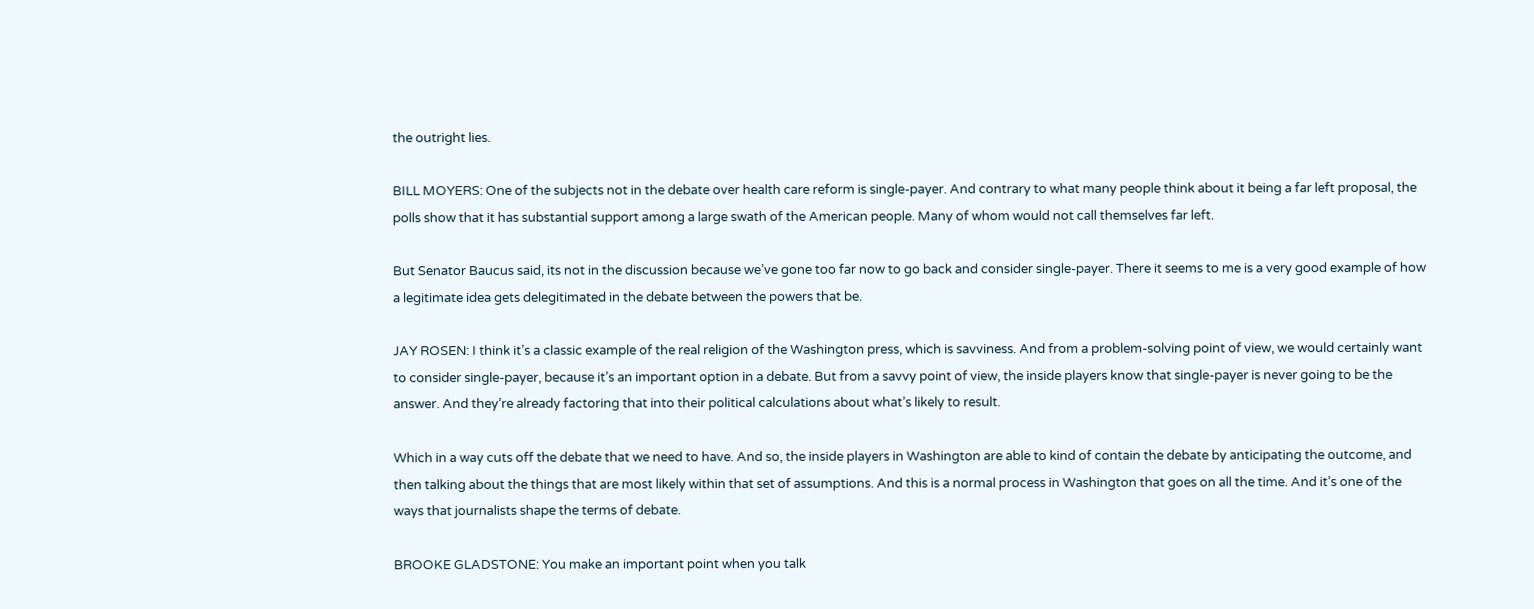the outright lies.

BILL MOYERS: One of the subjects not in the debate over health care reform is single-payer. And contrary to what many people think about it being a far left proposal, the polls show that it has substantial support among a large swath of the American people. Many of whom would not call themselves far left.

But Senator Baucus said, its not in the discussion because we’ve gone too far now to go back and consider single-payer. There it seems to me is a very good example of how a legitimate idea gets delegitimated in the debate between the powers that be.

JAY ROSEN: I think it’s a classic example of the real religion of the Washington press, which is savviness. And from a problem-solving point of view, we would certainly want to consider single-payer, because it’s an important option in a debate. But from a savvy point of view, the inside players know that single-payer is never going to be the answer. And they’re already factoring that into their political calculations about what’s likely to result.

Which in a way cuts off the debate that we need to have. And so, the inside players in Washington are able to kind of contain the debate by anticipating the outcome, and then talking about the things that are most likely within that set of assumptions. And this is a normal process in Washington that goes on all the time. And it’s one of the ways that journalists shape the terms of debate.

BROOKE GLADSTONE: You make an important point when you talk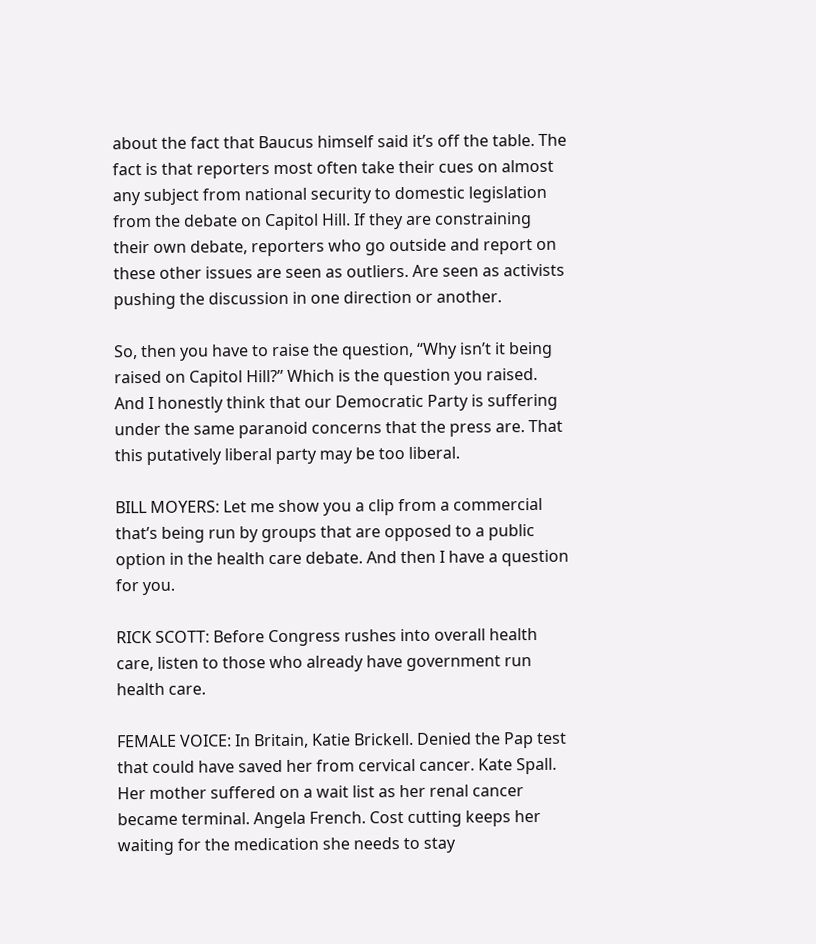about the fact that Baucus himself said it’s off the table. The fact is that reporters most often take their cues on almost any subject from national security to domestic legislation from the debate on Capitol Hill. If they are constraining their own debate, reporters who go outside and report on these other issues are seen as outliers. Are seen as activists pushing the discussion in one direction or another.

So, then you have to raise the question, “Why isn’t it being raised on Capitol Hill?” Which is the question you raised. And I honestly think that our Democratic Party is suffering under the same paranoid concerns that the press are. That this putatively liberal party may be too liberal.

BILL MOYERS: Let me show you a clip from a commercial that’s being run by groups that are opposed to a public option in the health care debate. And then I have a question for you.

RICK SCOTT: Before Congress rushes into overall health care, listen to those who already have government run health care.

FEMALE VOICE: In Britain, Katie Brickell. Denied the Pap test that could have saved her from cervical cancer. Kate Spall. Her mother suffered on a wait list as her renal cancer became terminal. Angela French. Cost cutting keeps her waiting for the medication she needs to stay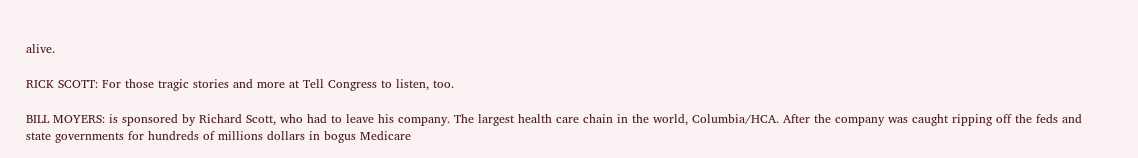alive.

RICK SCOTT: For those tragic stories and more at Tell Congress to listen, too.

BILL MOYERS: is sponsored by Richard Scott, who had to leave his company. The largest health care chain in the world, Columbia/HCA. After the company was caught ripping off the feds and state governments for hundreds of millions dollars in bogus Medicare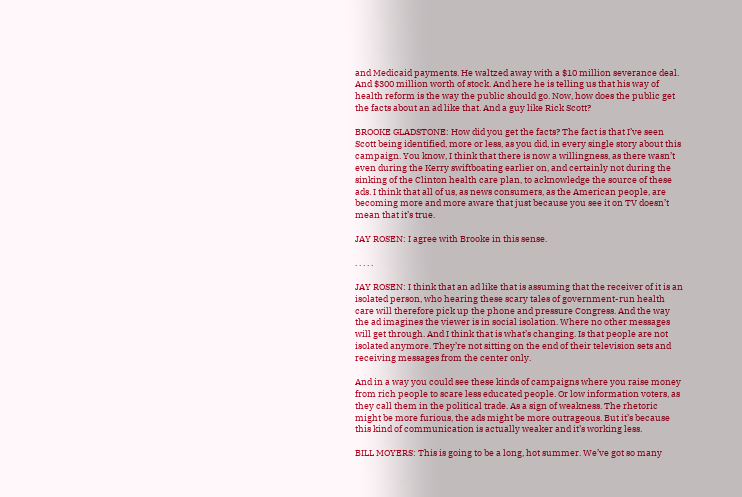and Medicaid payments. He waltzed away with a $10 million severance deal. And $300 million worth of stock. And here he is telling us that his way of health reform is the way the public should go. Now, how does the public get the facts about an ad like that. And a guy like Rick Scott?

BROOKE GLADSTONE: How did you get the facts? The fact is that I’ve seen Scott being identified, more or less, as you did, in every single story about this campaign. You know, I think that there is now a willingness, as there wasn’t even during the Kerry swiftboating earlier on, and certainly not during the sinking of the Clinton health care plan, to acknowledge the source of these ads. I think that all of us, as news consumers, as the American people, are becoming more and more aware that just because you see it on TV doesn’t mean that it’s true.

JAY ROSEN: I agree with Brooke in this sense.

. . . . .

JAY ROSEN: I think that an ad like that is assuming that the receiver of it is an isolated person, who hearing these scary tales of government-run health care will therefore pick up the phone and pressure Congress. And the way the ad imagines the viewer is in social isolation. Where no other messages will get through. And I think that is what’s changing. Is that people are not isolated anymore. They’re not sitting on the end of their television sets and receiving messages from the center only.

And in a way you could see these kinds of campaigns where you raise money from rich people to scare less educated people. Or low information voters, as they call them in the political trade. As a sign of weakness. The rhetoric might be more furious, the ads might be more outrageous. But it’s because this kind of communication is actually weaker and it’s working less.

BILL MOYERS: This is going to be a long, hot summer. We’ve got so many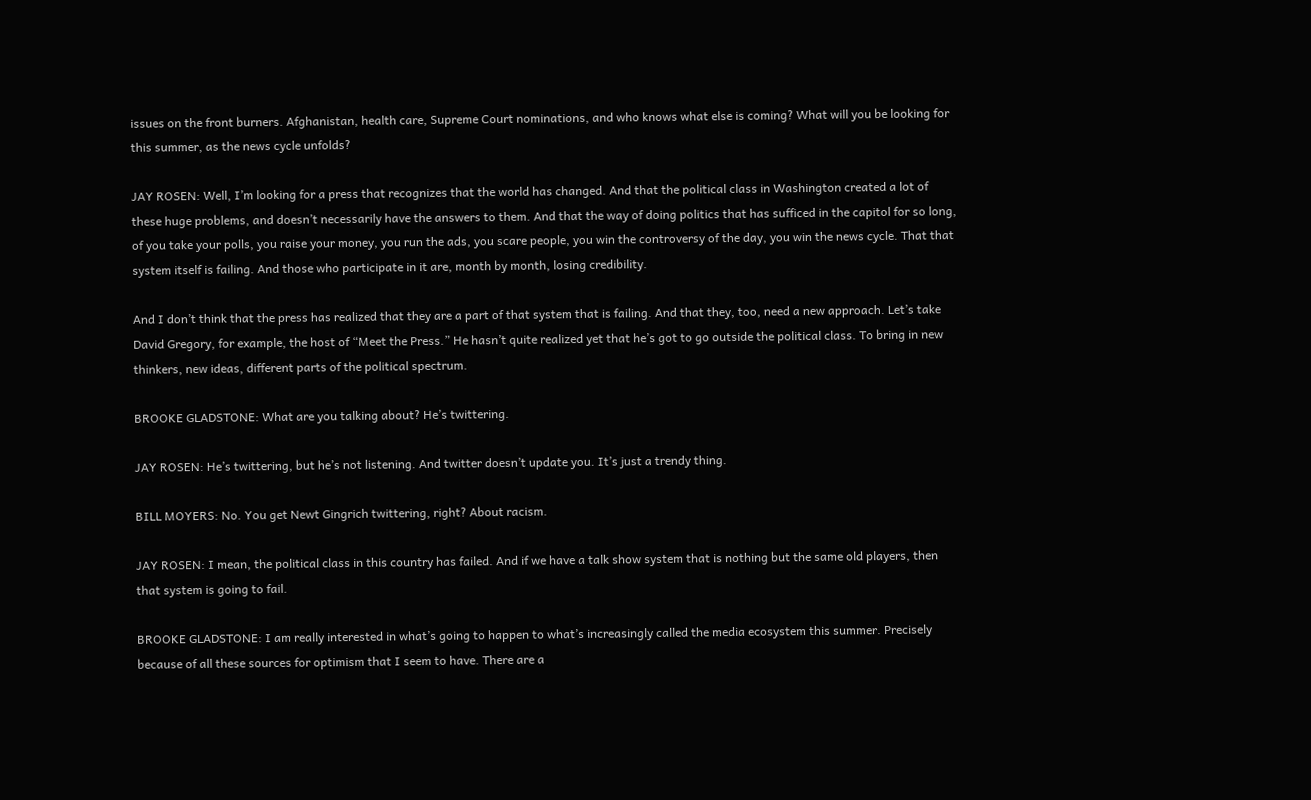issues on the front burners. Afghanistan, health care, Supreme Court nominations, and who knows what else is coming? What will you be looking for this summer, as the news cycle unfolds?

JAY ROSEN: Well, I’m looking for a press that recognizes that the world has changed. And that the political class in Washington created a lot of these huge problems, and doesn’t necessarily have the answers to them. And that the way of doing politics that has sufficed in the capitol for so long, of you take your polls, you raise your money, you run the ads, you scare people, you win the controversy of the day, you win the news cycle. That that system itself is failing. And those who participate in it are, month by month, losing credibility.

And I don’t think that the press has realized that they are a part of that system that is failing. And that they, too, need a new approach. Let’s take David Gregory, for example, the host of “Meet the Press.” He hasn’t quite realized yet that he’s got to go outside the political class. To bring in new thinkers, new ideas, different parts of the political spectrum.

BROOKE GLADSTONE: What are you talking about? He’s twittering.

JAY ROSEN: He’s twittering, but he’s not listening. And twitter doesn’t update you. It’s just a trendy thing.

BILL MOYERS: No. You get Newt Gingrich twittering, right? About racism.

JAY ROSEN: I mean, the political class in this country has failed. And if we have a talk show system that is nothing but the same old players, then that system is going to fail.

BROOKE GLADSTONE: I am really interested in what’s going to happen to what’s increasingly called the media ecosystem this summer. Precisely because of all these sources for optimism that I seem to have. There are a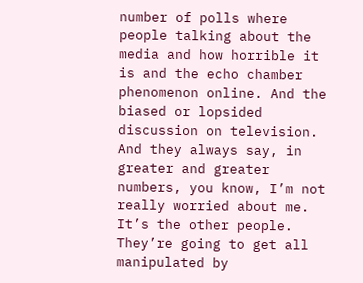number of polls where people talking about the media and how horrible it is and the echo chamber phenomenon online. And the biased or lopsided discussion on television. And they always say, in greater and greater numbers, you know, I’m not really worried about me. It’s the other people. They’re going to get all manipulated by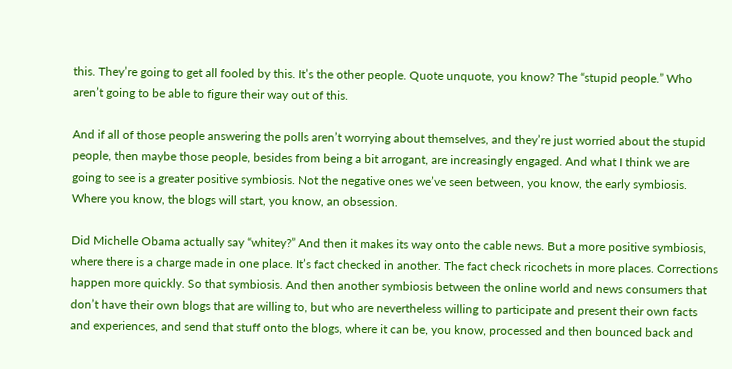this. They’re going to get all fooled by this. It’s the other people. Quote unquote, you know? The “stupid people.” Who aren’t going to be able to figure their way out of this.

And if all of those people answering the polls aren’t worrying about themselves, and they’re just worried about the stupid people, then maybe those people, besides from being a bit arrogant, are increasingly engaged. And what I think we are going to see is a greater positive symbiosis. Not the negative ones we’ve seen between, you know, the early symbiosis. Where you know, the blogs will start, you know, an obsession.

Did Michelle Obama actually say “whitey?” And then it makes its way onto the cable news. But a more positive symbiosis, where there is a charge made in one place. It’s fact checked in another. The fact check ricochets in more places. Corrections happen more quickly. So that symbiosis. And then another symbiosis between the online world and news consumers that don’t have their own blogs that are willing to, but who are nevertheless willing to participate and present their own facts and experiences, and send that stuff onto the blogs, where it can be, you know, processed and then bounced back and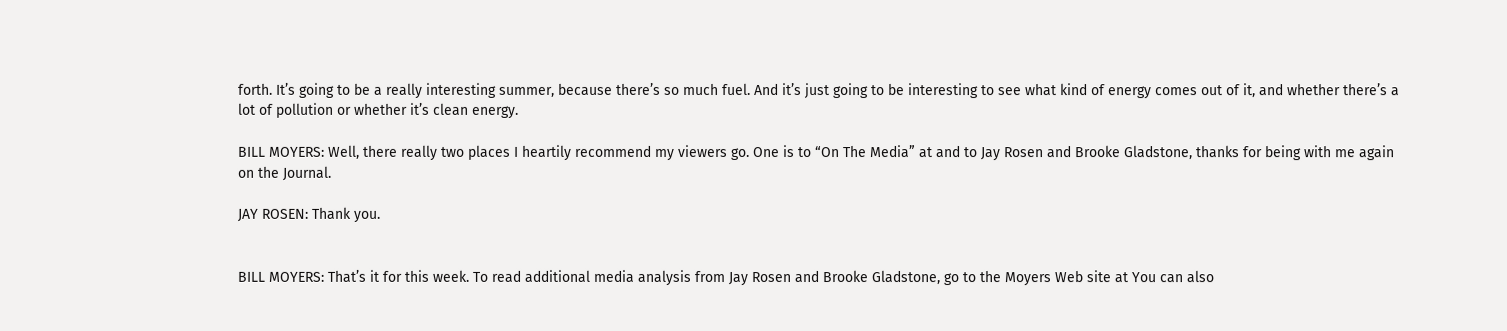forth. It’s going to be a really interesting summer, because there’s so much fuel. And it’s just going to be interesting to see what kind of energy comes out of it, and whether there’s a lot of pollution or whether it’s clean energy.

BILL MOYERS: Well, there really two places I heartily recommend my viewers go. One is to “On The Media” at and to Jay Rosen and Brooke Gladstone, thanks for being with me again on the Journal.

JAY ROSEN: Thank you.


BILL MOYERS: That’s it for this week. To read additional media analysis from Jay Rosen and Brooke Gladstone, go to the Moyers Web site at You can also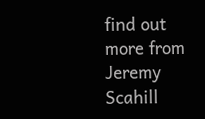find out more from Jeremy Scahill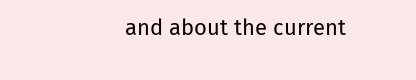and about the current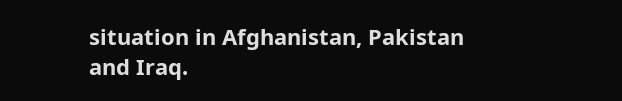situation in Afghanistan, Pakistan and Iraq.